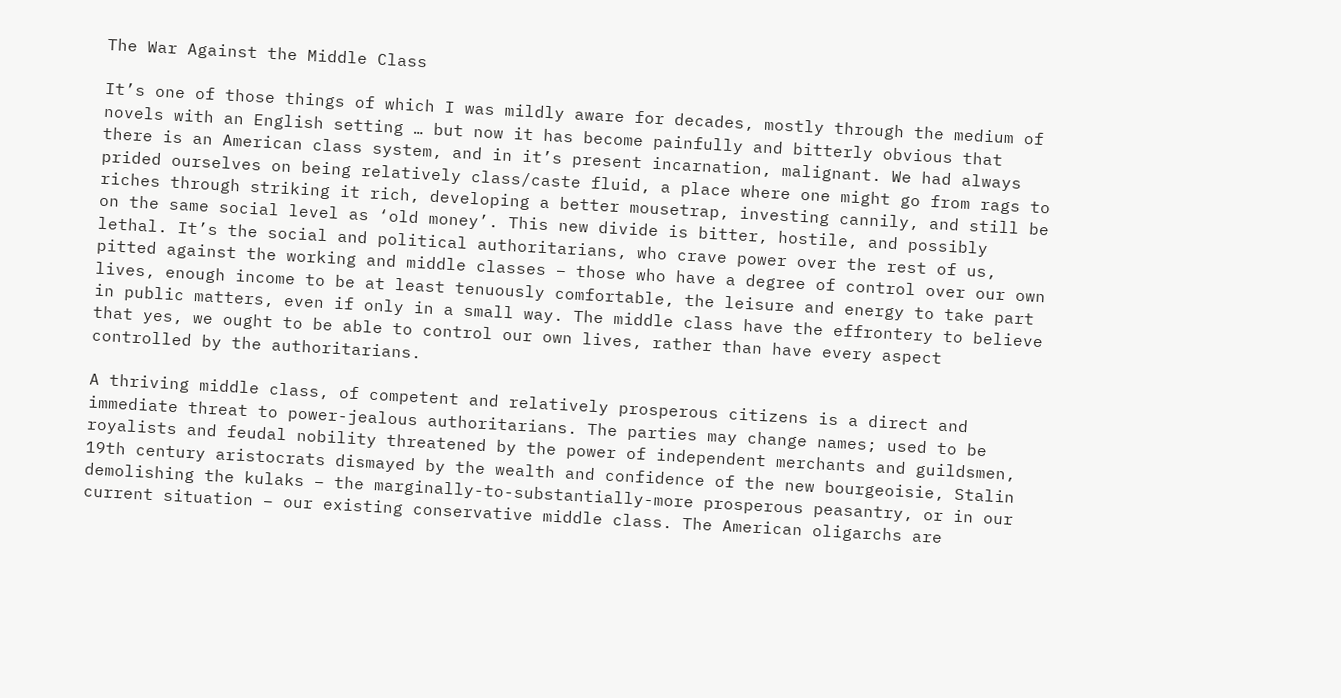The War Against the Middle Class

It’s one of those things of which I was mildly aware for decades, mostly through the medium of novels with an English setting … but now it has become painfully and bitterly obvious that there is an American class system, and in it’s present incarnation, malignant. We had always prided ourselves on being relatively class/caste fluid, a place where one might go from rags to riches through striking it rich, developing a better mousetrap, investing cannily, and still be on the same social level as ‘old money’. This new divide is bitter, hostile, and possibly lethal. It’s the social and political authoritarians, who crave power over the rest of us, pitted against the working and middle classes – those who have a degree of control over our own lives, enough income to be at least tenuously comfortable, the leisure and energy to take part in public matters, even if only in a small way. The middle class have the effrontery to believe that yes, we ought to be able to control our own lives, rather than have every aspect controlled by the authoritarians.

A thriving middle class, of competent and relatively prosperous citizens is a direct and immediate threat to power-jealous authoritarians. The parties may change names; used to be royalists and feudal nobility threatened by the power of independent merchants and guildsmen, 19th century aristocrats dismayed by the wealth and confidence of the new bourgeoisie, Stalin demolishing the kulaks – the marginally-to-substantially-more prosperous peasantry, or in our current situation – our existing conservative middle class. The American oligarchs are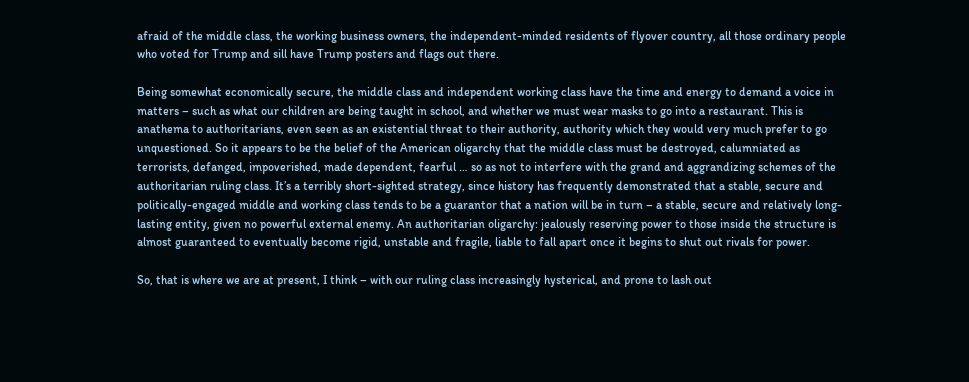afraid of the middle class, the working business owners, the independent-minded residents of flyover country, all those ordinary people who voted for Trump and sill have Trump posters and flags out there.

Being somewhat economically secure, the middle class and independent working class have the time and energy to demand a voice in matters – such as what our children are being taught in school, and whether we must wear masks to go into a restaurant. This is anathema to authoritarians, even seen as an existential threat to their authority, authority which they would very much prefer to go unquestioned. So it appears to be the belief of the American oligarchy that the middle class must be destroyed, calumniated as terrorists, defanged, impoverished, made dependent, fearful … so as not to interfere with the grand and aggrandizing schemes of the authoritarian ruling class. It’s a terribly short-sighted strategy, since history has frequently demonstrated that a stable, secure and politically-engaged middle and working class tends to be a guarantor that a nation will be in turn – a stable, secure and relatively long-lasting entity, given no powerful external enemy. An authoritarian oligarchy: jealously reserving power to those inside the structure is almost guaranteed to eventually become rigid, unstable and fragile, liable to fall apart once it begins to shut out rivals for power.

So, that is where we are at present, I think – with our ruling class increasingly hysterical, and prone to lash out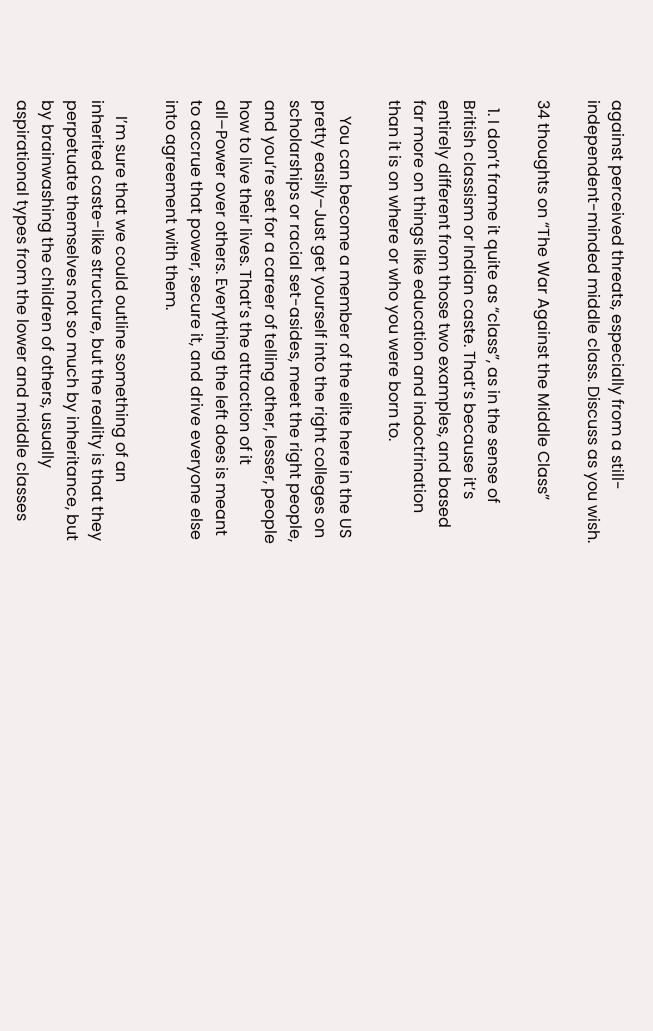against perceived threats, especially from a still-independent-minded middle class. Discuss as you wish.

34 thoughts on “The War Against the Middle Class”

  1. I don’t frame it quite as “class”, as in the sense of British classism or Indian caste. That’s because it’s entirely different from those two examples, and based far more on things like education and indoctrination than it is on where or who you were born to.

    You can become a member of the elite here in the US pretty easily–Just get yourself into the right colleges on scholarships or racial set-asides, meet the right people, and you’re set for a career of telling other, lesser, people how to live their lives. That’s the attraction of it all–Power over others. Everything the left does is meant to accrue that power, secure it, and drive everyone else into agreement with them.

    I’m sure that we could outline something of an inherited caste-like structure, but the reality is that they perpetuate themselves not so much by inheritance, but by brainwashing the children of others, usually aspirational types from the lower and middle classes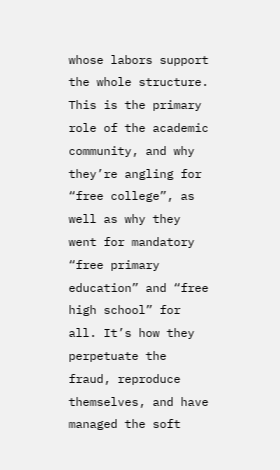whose labors support the whole structure. This is the primary role of the academic community, and why they’re angling for “free college”, as well as why they went for mandatory “free primary education” and “free high school” for all. It’s how they perpetuate the fraud, reproduce themselves, and have managed the soft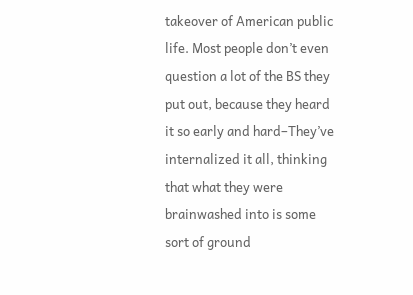takeover of American public life. Most people don’t even question a lot of the BS they put out, because they heard it so early and hard–They’ve internalized it all, thinking that what they were brainwashed into is some sort of ground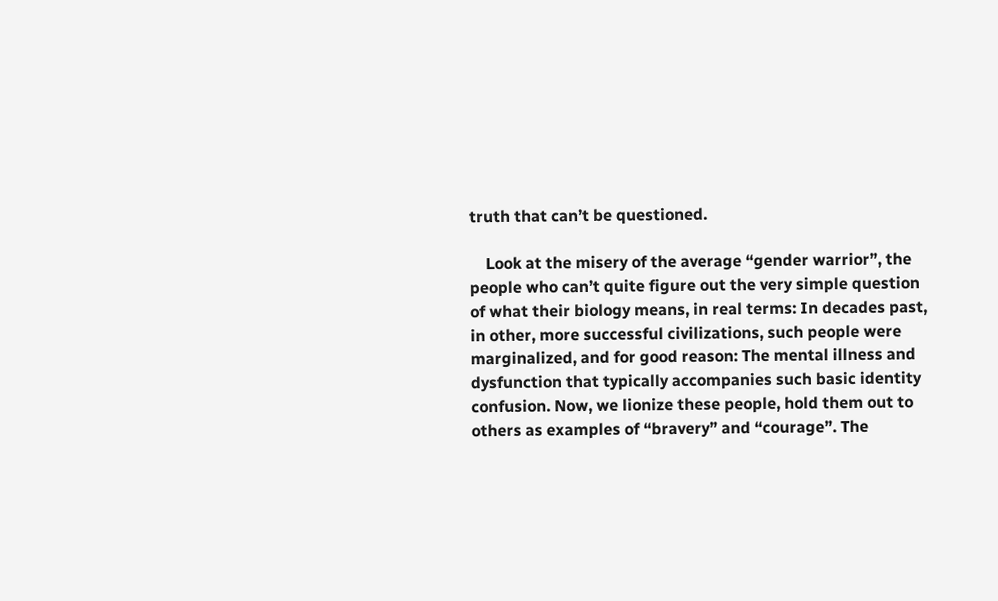truth that can’t be questioned.

    Look at the misery of the average “gender warrior”, the people who can’t quite figure out the very simple question of what their biology means, in real terms: In decades past, in other, more successful civilizations, such people were marginalized, and for good reason: The mental illness and dysfunction that typically accompanies such basic identity confusion. Now, we lionize these people, hold them out to others as examples of “bravery” and “courage”. The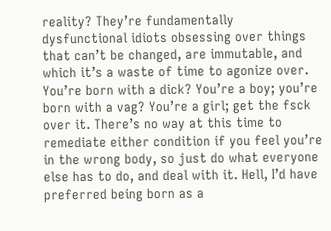reality? They’re fundamentally dysfunctional idiots obsessing over things that can’t be changed, are immutable, and which it’s a waste of time to agonize over. You’re born with a dick? You’re a boy; you’re born with a vag? You’re a girl; get the fsck over it. There’s no way at this time to remediate either condition if you feel you’re in the wrong body, so just do what everyone else has to do, and deal with it. Hell, I’d have preferred being born as a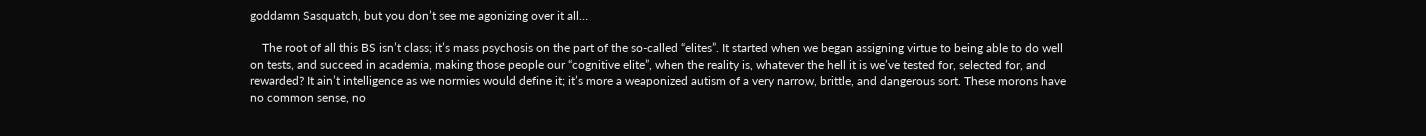goddamn Sasquatch, but you don’t see me agonizing over it all…

    The root of all this BS isn’t class; it’s mass psychosis on the part of the so-called “elites”. It started when we began assigning virtue to being able to do well on tests, and succeed in academia, making those people our “cognitive elite”, when the reality is, whatever the hell it is we’ve tested for, selected for, and rewarded? It ain’t intelligence as we normies would define it; it’s more a weaponized autism of a very narrow, brittle, and dangerous sort. These morons have no common sense, no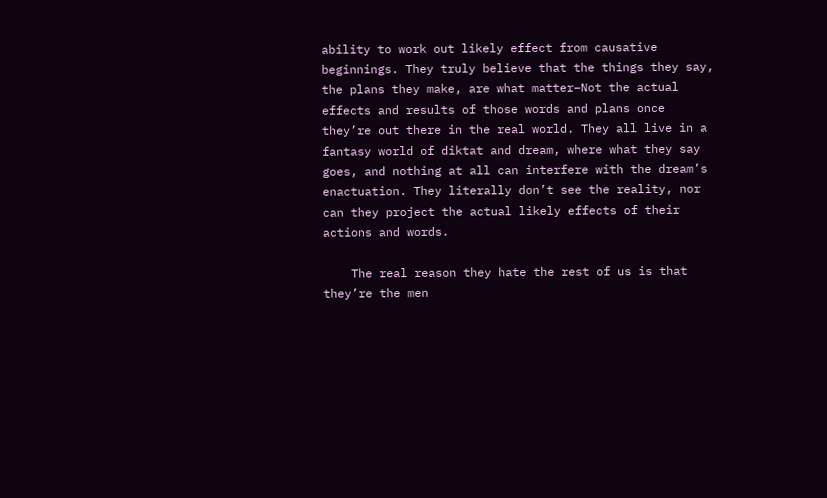ability to work out likely effect from causative beginnings. They truly believe that the things they say, the plans they make, are what matter–Not the actual effects and results of those words and plans once they’re out there in the real world. They all live in a fantasy world of diktat and dream, where what they say goes, and nothing at all can interfere with the dream’s enactuation. They literally don’t see the reality, nor can they project the actual likely effects of their actions and words.

    The real reason they hate the rest of us is that they’re the men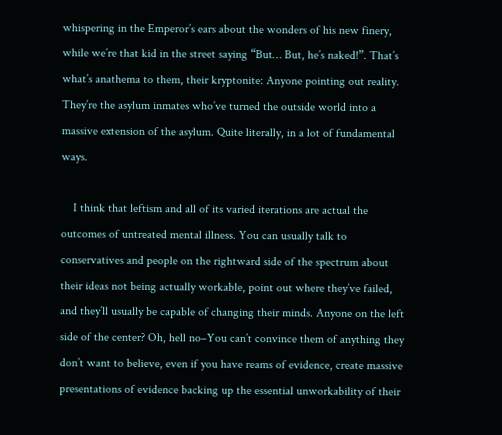whispering in the Emperor’s ears about the wonders of his new finery, while we’re that kid in the street saying “But… But, he’s naked!”. That’s what’s anathema to them, their kryptonite: Anyone pointing out reality. They’re the asylum inmates who’ve turned the outside world into a massive extension of the asylum. Quite literally, in a lot of fundamental ways.

    I think that leftism and all of its varied iterations are actual the outcomes of untreated mental illness. You can usually talk to conservatives and people on the rightward side of the spectrum about their ideas not being actually workable, point out where they’ve failed, and they’ll usually be capable of changing their minds. Anyone on the left side of the center? Oh, hell no–You can’t convince them of anything they don’t want to believe, even if you have reams of evidence, create massive presentations of evidence backing up the essential unworkability of their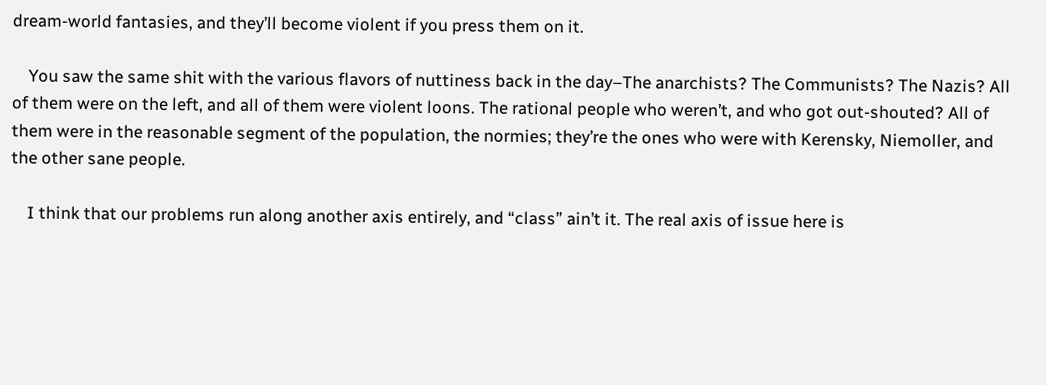dream-world fantasies, and they’ll become violent if you press them on it.

    You saw the same shit with the various flavors of nuttiness back in the day–The anarchists? The Communists? The Nazis? All of them were on the left, and all of them were violent loons. The rational people who weren’t, and who got out-shouted? All of them were in the reasonable segment of the population, the normies; they’re the ones who were with Kerensky, Niemoller, and the other sane people.

    I think that our problems run along another axis entirely, and “class” ain’t it. The real axis of issue here is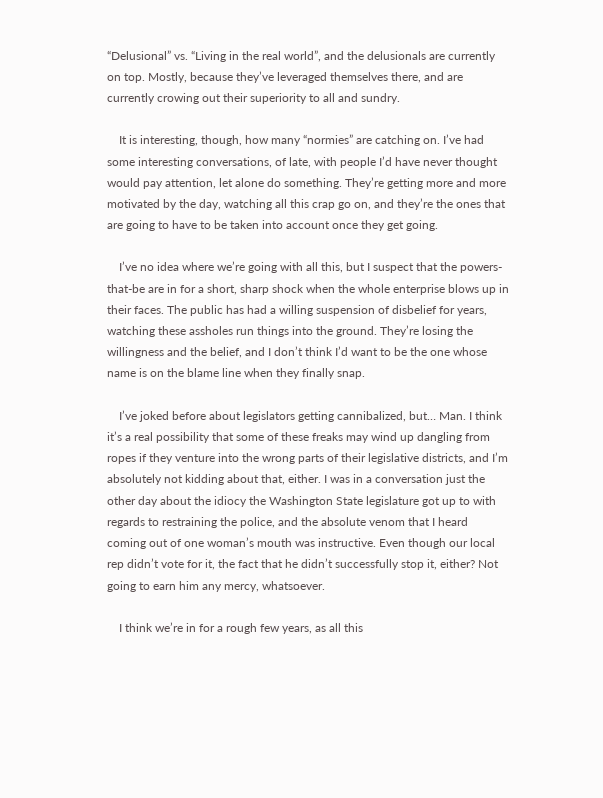“Delusional” vs. “Living in the real world”, and the delusionals are currently on top. Mostly, because they’ve leveraged themselves there, and are currently crowing out their superiority to all and sundry.

    It is interesting, though, how many “normies” are catching on. I’ve had some interesting conversations, of late, with people I’d have never thought would pay attention, let alone do something. They’re getting more and more motivated by the day, watching all this crap go on, and they’re the ones that are going to have to be taken into account once they get going.

    I’ve no idea where we’re going with all this, but I suspect that the powers-that-be are in for a short, sharp shock when the whole enterprise blows up in their faces. The public has had a willing suspension of disbelief for years, watching these assholes run things into the ground. They’re losing the willingness and the belief, and I don’t think I’d want to be the one whose name is on the blame line when they finally snap.

    I’ve joked before about legislators getting cannibalized, but… Man. I think it’s a real possibility that some of these freaks may wind up dangling from ropes if they venture into the wrong parts of their legislative districts, and I’m absolutely not kidding about that, either. I was in a conversation just the other day about the idiocy the Washington State legislature got up to with regards to restraining the police, and the absolute venom that I heard coming out of one woman’s mouth was instructive. Even though our local rep didn’t vote for it, the fact that he didn’t successfully stop it, either? Not going to earn him any mercy, whatsoever.

    I think we’re in for a rough few years, as all this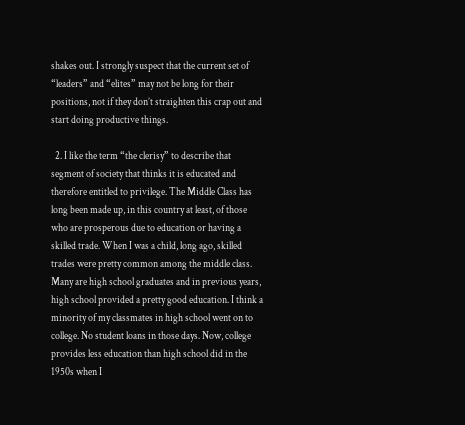shakes out. I strongly suspect that the current set of “leaders” and “elites” may not be long for their positions, not if they don’t straighten this crap out and start doing productive things.

  2. I like the term “the clerisy” to describe that segment of society that thinks it is educated and therefore entitled to privilege. The Middle Class has long been made up, in this country at least, of those who are prosperous due to education or having a skilled trade. When I was a child, long ago, skilled trades were pretty common among the middle class. Many are high school graduates and in previous years, high school provided a pretty good education. I think a minority of my classmates in high school went on to college. No student loans in those days. Now, college provides less education than high school did in the 1950s when I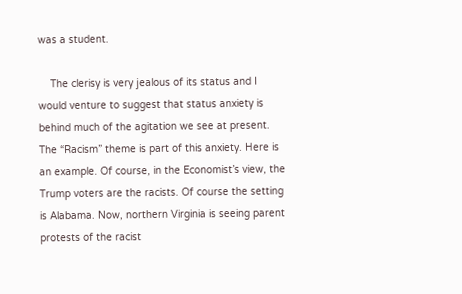was a student.

    The clerisy is very jealous of its status and I would venture to suggest that status anxiety is behind much of the agitation we see at present. The “Racism” theme is part of this anxiety. Here is an example. Of course, in the Economist’s view, the Trump voters are the racists. Of course the setting is Alabama. Now, northern Virginia is seeing parent protests of the racist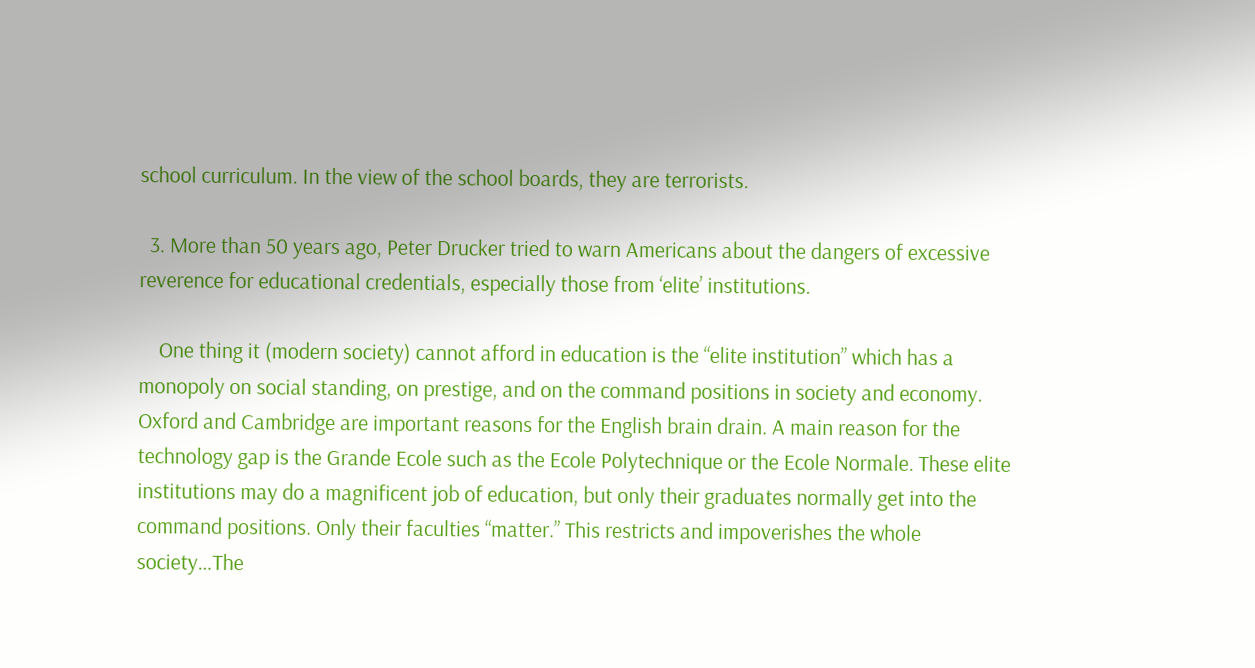school curriculum. In the view of the school boards, they are terrorists.

  3. More than 50 years ago, Peter Drucker tried to warn Americans about the dangers of excessive reverence for educational credentials, especially those from ‘elite’ institutions.

    One thing it (modern society) cannot afford in education is the “elite institution” which has a monopoly on social standing, on prestige, and on the command positions in society and economy. Oxford and Cambridge are important reasons for the English brain drain. A main reason for the technology gap is the Grande Ecole such as the Ecole Polytechnique or the Ecole Normale. These elite institutions may do a magnificent job of education, but only their graduates normally get into the command positions. Only their faculties “matter.” This restricts and impoverishes the whole society…The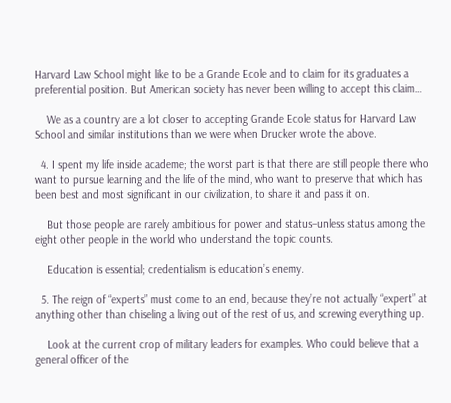Harvard Law School might like to be a Grande Ecole and to claim for its graduates a preferential position. But American society has never been willing to accept this claim…

    We as a country are a lot closer to accepting Grande Ecole status for Harvard Law School and similar institutions than we were when Drucker wrote the above.

  4. I spent my life inside academe; the worst part is that there are still people there who want to pursue learning and the life of the mind, who want to preserve that which has been best and most significant in our civilization, to share it and pass it on.

    But those people are rarely ambitious for power and status–unless status among the eight other people in the world who understand the topic counts.

    Education is essential; credentialism is education’s enemy.

  5. The reign of “experts” must come to an end, because they’re not actually “expert” at anything other than chiseling a living out of the rest of us, and screwing everything up.

    Look at the current crop of military leaders for examples. Who could believe that a general officer of the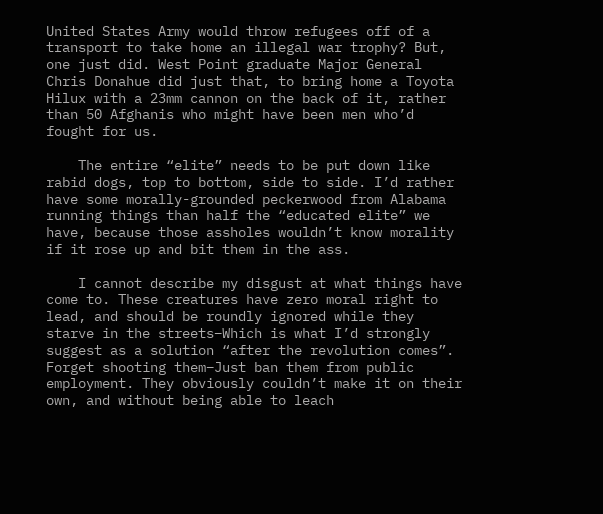United States Army would throw refugees off of a transport to take home an illegal war trophy? But, one just did. West Point graduate Major General Chris Donahue did just that, to bring home a Toyota Hilux with a 23mm cannon on the back of it, rather than 50 Afghanis who might have been men who’d fought for us.

    The entire “elite” needs to be put down like rabid dogs, top to bottom, side to side. I’d rather have some morally-grounded peckerwood from Alabama running things than half the “educated elite” we have, because those assholes wouldn’t know morality if it rose up and bit them in the ass.

    I cannot describe my disgust at what things have come to. These creatures have zero moral right to lead, and should be roundly ignored while they starve in the streets–Which is what I’d strongly suggest as a solution “after the revolution comes”. Forget shooting them–Just ban them from public employment. They obviously couldn’t make it on their own, and without being able to leach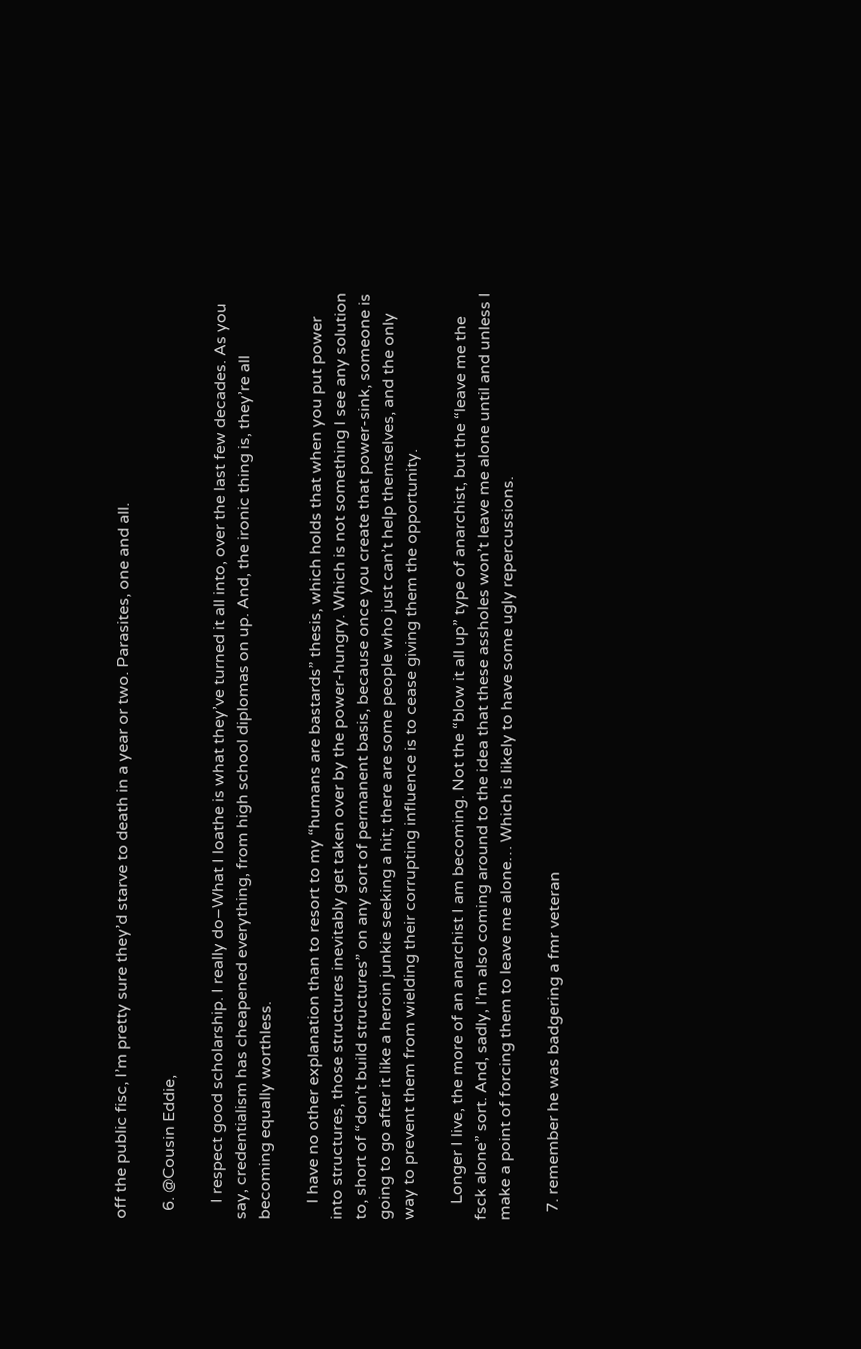off the public fisc, I’m pretty sure they’d starve to death in a year or two. Parasites, one and all.

  6. @Cousin Eddie,

    I respect good scholarship. I really do–What I loathe is what they’ve turned it all into, over the last few decades. As you say, credentialism has cheapened everything, from high school diplomas on up. And, the ironic thing is, they’re all becoming equally worthless.

    I have no other explanation than to resort to my “humans are bastards” thesis, which holds that when you put power into structures, those structures inevitably get taken over by the power-hungry. Which is not something I see any solution to, short of “don’t build structures” on any sort of permanent basis, because once you create that power-sink, someone is going to go after it like a heroin junkie seeking a hit; there are some people who just can’t help themselves, and the only way to prevent them from wielding their corrupting influence is to cease giving them the opportunity.

    Longer I live, the more of an anarchist I am becoming. Not the “blow it all up” type of anarchist, but the “leave me the fsck alone” sort. And, sadly, I’m also coming around to the idea that these assholes won’t leave me alone until and unless I make a point of forcing them to leave me alone… Which is likely to have some ugly repercussions.

  7. remember he was badgering a fmr veteran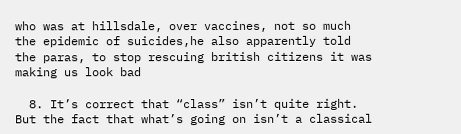who was at hillsdale, over vaccines, not so much the epidemic of suicides,he also apparently told the paras, to stop rescuing british citizens it was making us look bad

  8. It’s correct that “class” isn’t quite right. But the fact that what’s going on isn’t a classical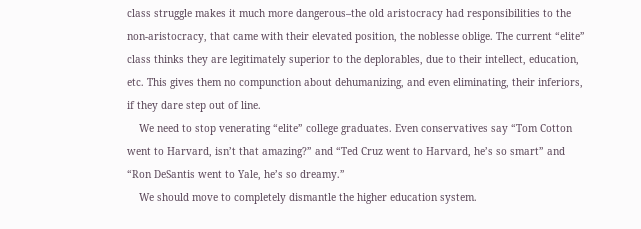class struggle makes it much more dangerous–the old aristocracy had responsibilities to the non-aristocracy, that came with their elevated position, the noblesse oblige. The current “elite” class thinks they are legitimately superior to the deplorables, due to their intellect, education, etc. This gives them no compunction about dehumanizing, and even eliminating, their inferiors, if they dare step out of line.
    We need to stop venerating “elite” college graduates. Even conservatives say “Tom Cotton went to Harvard, isn’t that amazing?” and “Ted Cruz went to Harvard, he’s so smart” and “Ron DeSantis went to Yale, he’s so dreamy.”
    We should move to completely dismantle the higher education system.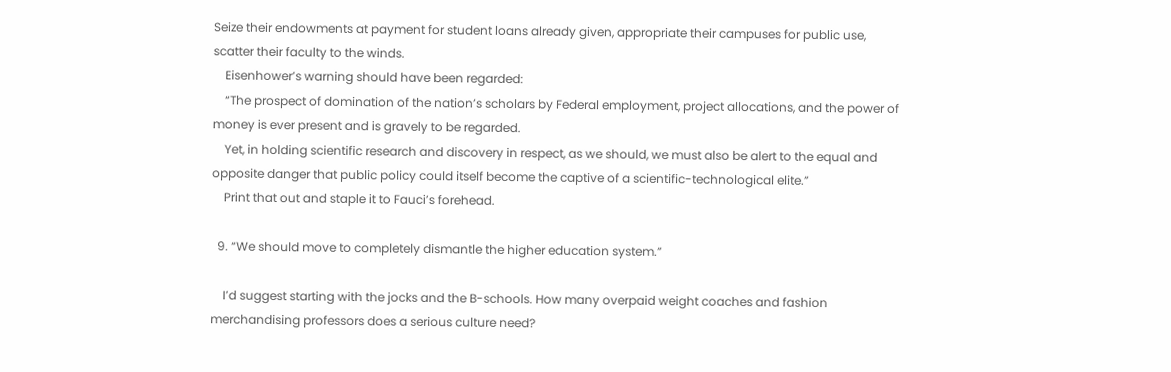Seize their endowments at payment for student loans already given, appropriate their campuses for public use, scatter their faculty to the winds.
    Eisenhower’s warning should have been regarded:
    “The prospect of domination of the nation’s scholars by Federal employment, project allocations, and the power of money is ever present and is gravely to be regarded.
    Yet, in holding scientific research and discovery in respect, as we should, we must also be alert to the equal and opposite danger that public policy could itself become the captive of a scientific-technological elite.”
    Print that out and staple it to Fauci’s forehead.

  9. “We should move to completely dismantle the higher education system.”

    I’d suggest starting with the jocks and the B-schools. How many overpaid weight coaches and fashion merchandising professors does a serious culture need?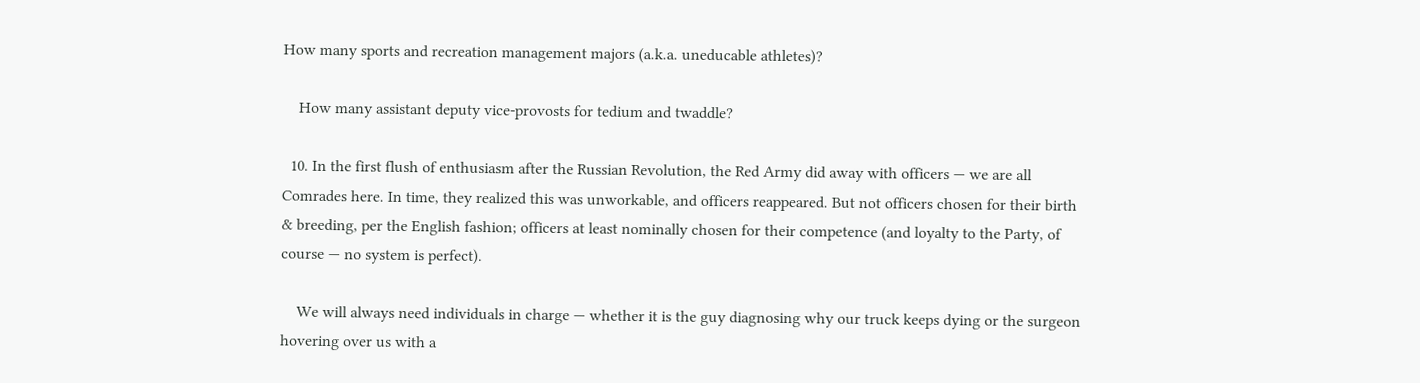How many sports and recreation management majors (a.k.a. uneducable athletes)?

    How many assistant deputy vice-provosts for tedium and twaddle?

  10. In the first flush of enthusiasm after the Russian Revolution, the Red Army did away with officers — we are all Comrades here. In time, they realized this was unworkable, and officers reappeared. But not officers chosen for their birth & breeding, per the English fashion; officers at least nominally chosen for their competence (and loyalty to the Party, of course — no system is perfect).

    We will always need individuals in charge — whether it is the guy diagnosing why our truck keeps dying or the surgeon hovering over us with a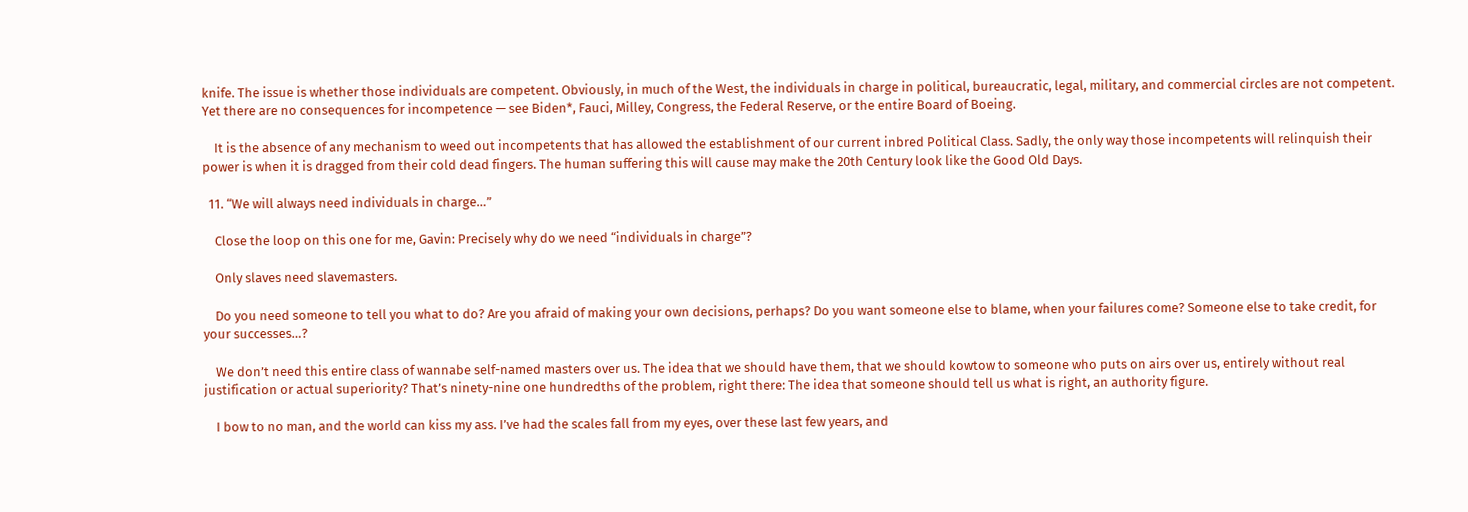knife. The issue is whether those individuals are competent. Obviously, in much of the West, the individuals in charge in political, bureaucratic, legal, military, and commercial circles are not competent. Yet there are no consequences for incompetence — see Biden*, Fauci, Milley, Congress, the Federal Reserve, or the entire Board of Boeing.

    It is the absence of any mechanism to weed out incompetents that has allowed the establishment of our current inbred Political Class. Sadly, the only way those incompetents will relinquish their power is when it is dragged from their cold dead fingers. The human suffering this will cause may make the 20th Century look like the Good Old Days.

  11. “We will always need individuals in charge…”

    Close the loop on this one for me, Gavin: Precisely why do we need “individuals in charge”?

    Only slaves need slavemasters.

    Do you need someone to tell you what to do? Are you afraid of making your own decisions, perhaps? Do you want someone else to blame, when your failures come? Someone else to take credit, for your successes…?

    We don’t need this entire class of wannabe self-named masters over us. The idea that we should have them, that we should kowtow to someone who puts on airs over us, entirely without real justification or actual superiority? That’s ninety-nine one hundredths of the problem, right there: The idea that someone should tell us what is right, an authority figure.

    I bow to no man, and the world can kiss my ass. I’ve had the scales fall from my eyes, over these last few years, and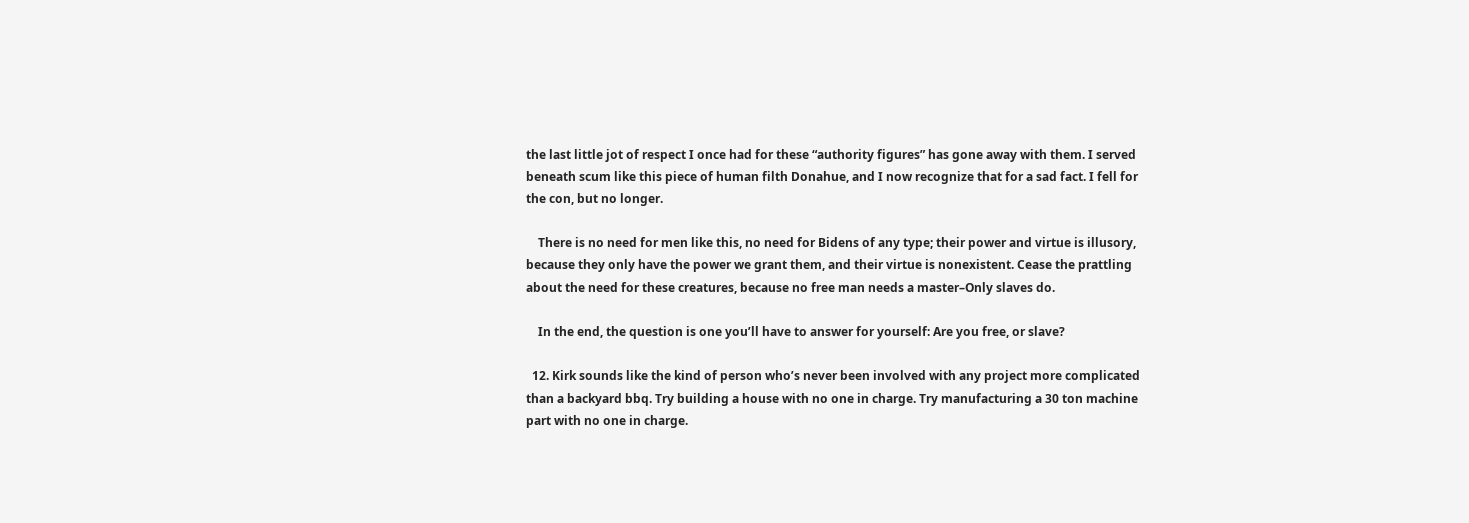the last little jot of respect I once had for these “authority figures” has gone away with them. I served beneath scum like this piece of human filth Donahue, and I now recognize that for a sad fact. I fell for the con, but no longer.

    There is no need for men like this, no need for Bidens of any type; their power and virtue is illusory, because they only have the power we grant them, and their virtue is nonexistent. Cease the prattling about the need for these creatures, because no free man needs a master–Only slaves do.

    In the end, the question is one you’ll have to answer for yourself: Are you free, or slave?

  12. Kirk sounds like the kind of person who’s never been involved with any project more complicated than a backyard bbq. Try building a house with no one in charge. Try manufacturing a 30 ton machine part with no one in charge.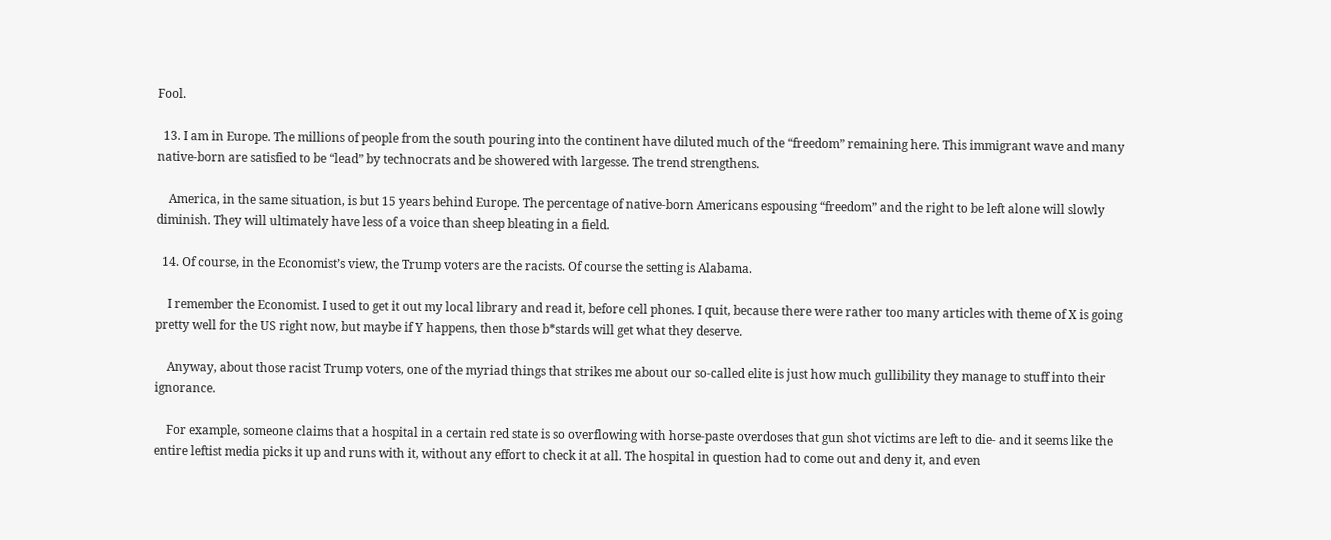Fool.

  13. I am in Europe. The millions of people from the south pouring into the continent have diluted much of the “freedom” remaining here. This immigrant wave and many native-born are satisfied to be “lead” by technocrats and be showered with largesse. The trend strengthens.

    America, in the same situation, is but 15 years behind Europe. The percentage of native-born Americans espousing “freedom” and the right to be left alone will slowly diminish. They will ultimately have less of a voice than sheep bleating in a field.

  14. Of course, in the Economist’s view, the Trump voters are the racists. Of course the setting is Alabama.

    I remember the Economist. I used to get it out my local library and read it, before cell phones. I quit, because there were rather too many articles with theme of X is going pretty well for the US right now, but maybe if Y happens, then those b*stards will get what they deserve.

    Anyway, about those racist Trump voters, one of the myriad things that strikes me about our so-called elite is just how much gullibility they manage to stuff into their ignorance.

    For example, someone claims that a hospital in a certain red state is so overflowing with horse-paste overdoses that gun shot victims are left to die- and it seems like the entire leftist media picks it up and runs with it, without any effort to check it at all. The hospital in question had to come out and deny it, and even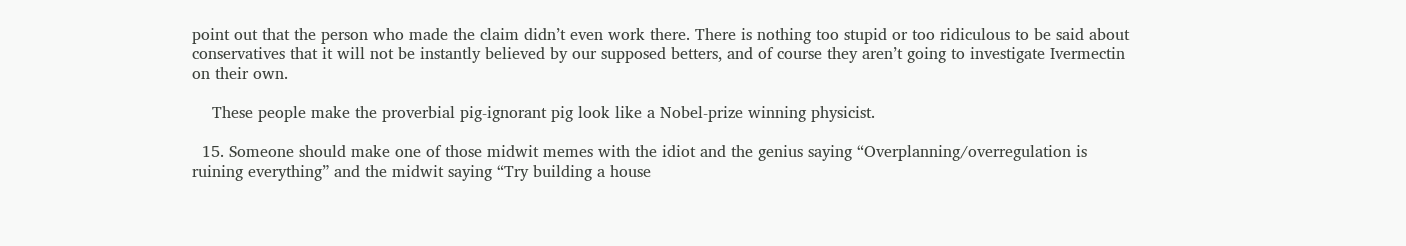point out that the person who made the claim didn’t even work there. There is nothing too stupid or too ridiculous to be said about conservatives that it will not be instantly believed by our supposed betters, and of course they aren’t going to investigate Ivermectin on their own.

    These people make the proverbial pig-ignorant pig look like a Nobel-prize winning physicist.

  15. Someone should make one of those midwit memes with the idiot and the genius saying “Overplanning/overregulation is ruining everything” and the midwit saying “Try building a house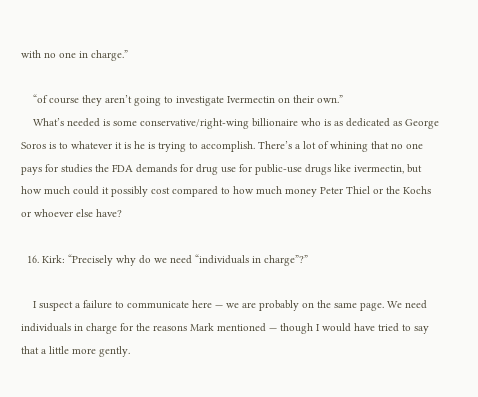with no one in charge.”

    “of course they aren’t going to investigate Ivermectin on their own.”
    What’s needed is some conservative/right-wing billionaire who is as dedicated as George Soros is to whatever it is he is trying to accomplish. There’s a lot of whining that no one pays for studies the FDA demands for drug use for public-use drugs like ivermectin, but how much could it possibly cost compared to how much money Peter Thiel or the Kochs or whoever else have?

  16. Kirk: “Precisely why do we need “individuals in charge”?”

    I suspect a failure to communicate here — we are probably on the same page. We need individuals in charge for the reasons Mark mentioned — though I would have tried to say that a little more gently.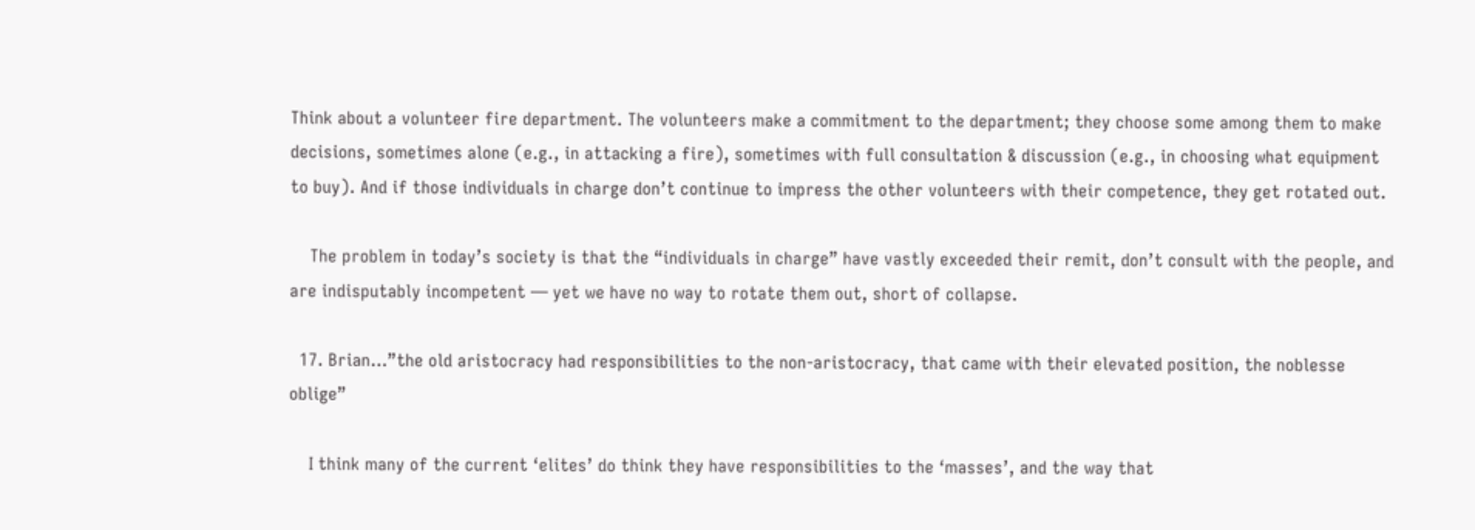Think about a volunteer fire department. The volunteers make a commitment to the department; they choose some among them to make decisions, sometimes alone (e.g., in attacking a fire), sometimes with full consultation & discussion (e.g., in choosing what equipment to buy). And if those individuals in charge don’t continue to impress the other volunteers with their competence, they get rotated out.

    The problem in today’s society is that the “individuals in charge” have vastly exceeded their remit, don’t consult with the people, and are indisputably incompetent — yet we have no way to rotate them out, short of collapse.

  17. Brian…”the old aristocracy had responsibilities to the non-aristocracy, that came with their elevated position, the noblesse oblige”

    I think many of the current ‘elites’ do think they have responsibilities to the ‘masses’, and the way that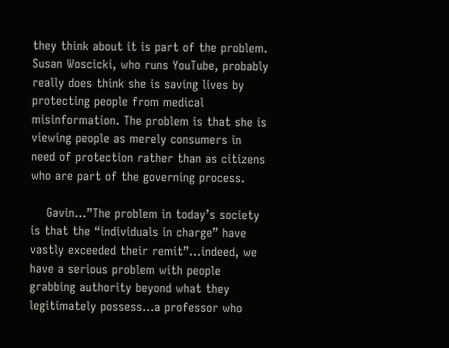they think about it is part of the problem. Susan Woscicki, who runs YouTube, probably really does think she is saving lives by protecting people from medical misinformation. The problem is that she is viewing people as merely consumers in need of protection rather than as citizens who are part of the governing process.

    Gavin…”The problem in today’s society is that the “individuals in charge” have vastly exceeded their remit”…indeed, we have a serious problem with people grabbing authority beyond what they legitimately possess…a professor who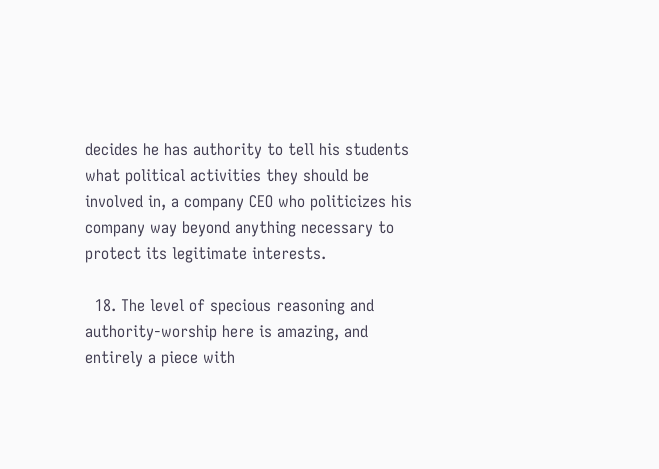decides he has authority to tell his students what political activities they should be involved in, a company CEO who politicizes his company way beyond anything necessary to protect its legitimate interests.

  18. The level of specious reasoning and authority-worship here is amazing, and entirely a piece with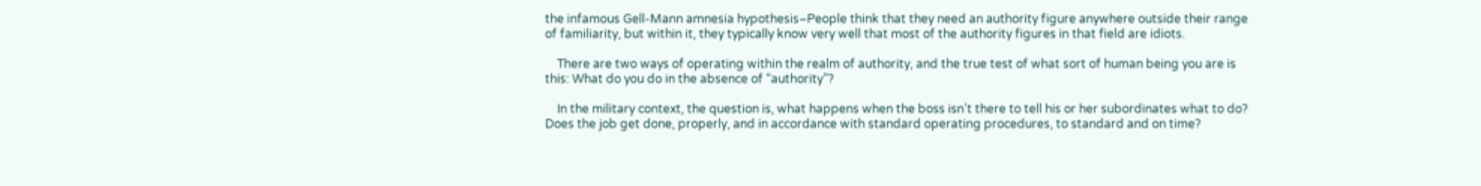the infamous Gell-Mann amnesia hypothesis–People think that they need an authority figure anywhere outside their range of familiarity, but within it, they typically know very well that most of the authority figures in that field are idiots.

    There are two ways of operating within the realm of authority, and the true test of what sort of human being you are is this: What do you do in the absence of “authority”?

    In the military context, the question is, what happens when the boss isn’t there to tell his or her subordinates what to do? Does the job get done, properly, and in accordance with standard operating procedures, to standard and on time?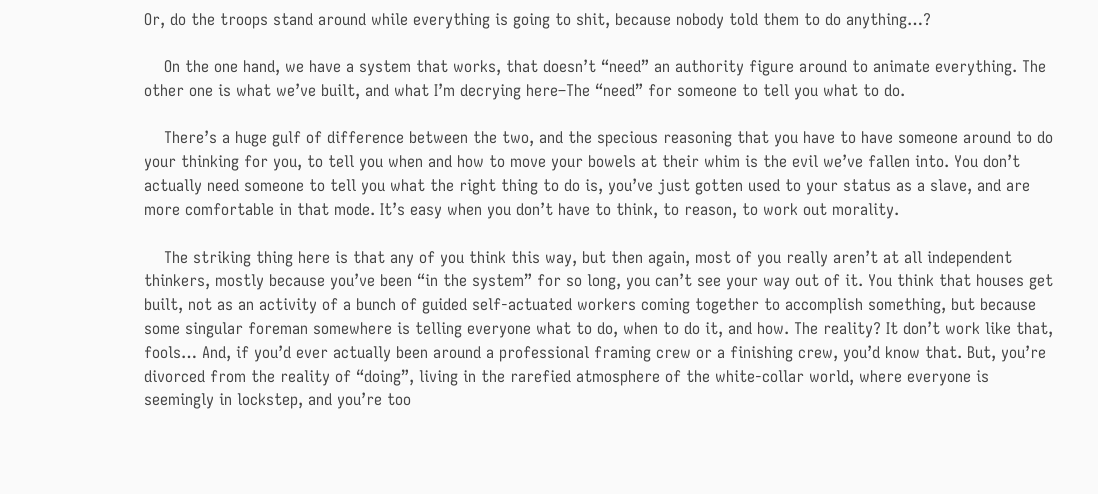Or, do the troops stand around while everything is going to shit, because nobody told them to do anything…?

    On the one hand, we have a system that works, that doesn’t “need” an authority figure around to animate everything. The other one is what we’ve built, and what I’m decrying here–The “need” for someone to tell you what to do.

    There’s a huge gulf of difference between the two, and the specious reasoning that you have to have someone around to do your thinking for you, to tell you when and how to move your bowels at their whim is the evil we’ve fallen into. You don’t actually need someone to tell you what the right thing to do is, you’ve just gotten used to your status as a slave, and are more comfortable in that mode. It’s easy when you don’t have to think, to reason, to work out morality.

    The striking thing here is that any of you think this way, but then again, most of you really aren’t at all independent thinkers, mostly because you’ve been “in the system” for so long, you can’t see your way out of it. You think that houses get built, not as an activity of a bunch of guided self-actuated workers coming together to accomplish something, but because some singular foreman somewhere is telling everyone what to do, when to do it, and how. The reality? It don’t work like that, fools… And, if you’d ever actually been around a professional framing crew or a finishing crew, you’d know that. But, you’re divorced from the reality of “doing”, living in the rarefied atmosphere of the white-collar world, where everyone is seemingly in lockstep, and you’re too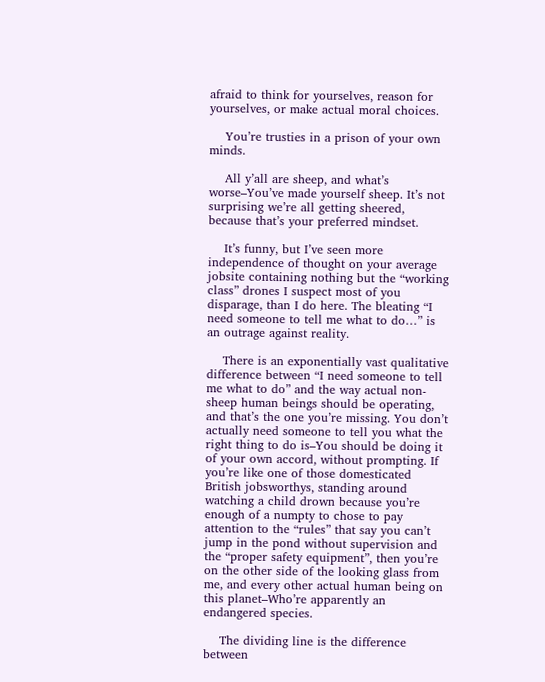afraid to think for yourselves, reason for yourselves, or make actual moral choices.

    You’re trusties in a prison of your own minds.

    All y’all are sheep, and what’s worse–You’ve made yourself sheep. It’s not surprising we’re all getting sheered, because that’s your preferred mindset.

    It’s funny, but I’ve seen more independence of thought on your average jobsite containing nothing but the “working class” drones I suspect most of you disparage, than I do here. The bleating “I need someone to tell me what to do…” is an outrage against reality.

    There is an exponentially vast qualitative difference between “I need someone to tell me what to do” and the way actual non-sheep human beings should be operating, and that’s the one you’re missing. You don’t actually need someone to tell you what the right thing to do is–You should be doing it of your own accord, without prompting. If you’re like one of those domesticated British jobsworthys, standing around watching a child drown because you’re enough of a numpty to chose to pay attention to the “rules” that say you can’t jump in the pond without supervision and the “proper safety equipment”, then you’re on the other side of the looking glass from me, and every other actual human being on this planet–Who’re apparently an endangered species.

    The dividing line is the difference between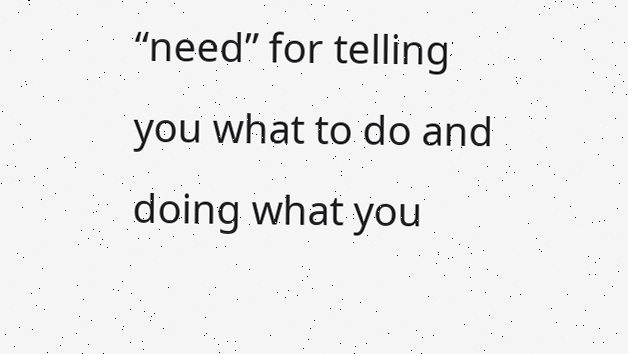“need” for telling you what to do and doing what you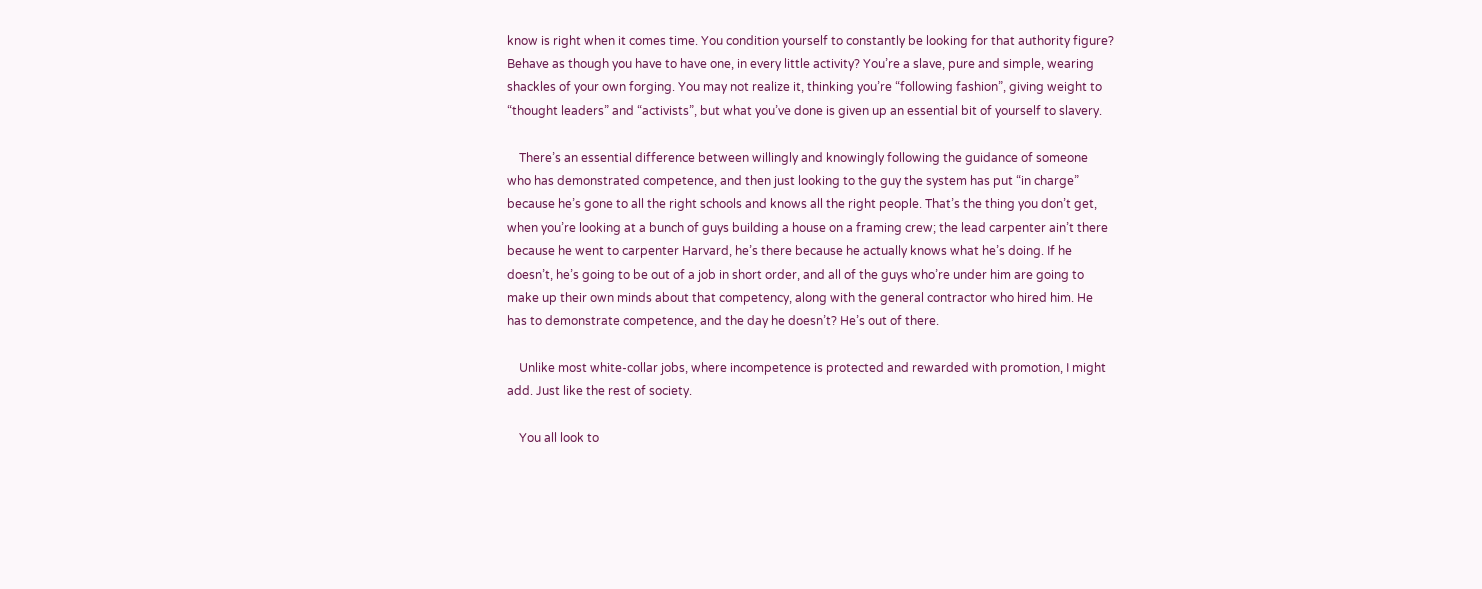know is right when it comes time. You condition yourself to constantly be looking for that authority figure? Behave as though you have to have one, in every little activity? You’re a slave, pure and simple, wearing shackles of your own forging. You may not realize it, thinking you’re “following fashion”, giving weight to “thought leaders” and “activists”, but what you’ve done is given up an essential bit of yourself to slavery.

    There’s an essential difference between willingly and knowingly following the guidance of someone who has demonstrated competence, and then just looking to the guy the system has put “in charge” because he’s gone to all the right schools and knows all the right people. That’s the thing you don’t get, when you’re looking at a bunch of guys building a house on a framing crew; the lead carpenter ain’t there because he went to carpenter Harvard, he’s there because he actually knows what he’s doing. If he doesn’t, he’s going to be out of a job in short order, and all of the guys who’re under him are going to make up their own minds about that competency, along with the general contractor who hired him. He has to demonstrate competence, and the day he doesn’t? He’s out of there.

    Unlike most white-collar jobs, where incompetence is protected and rewarded with promotion, I might add. Just like the rest of society.

    You all look to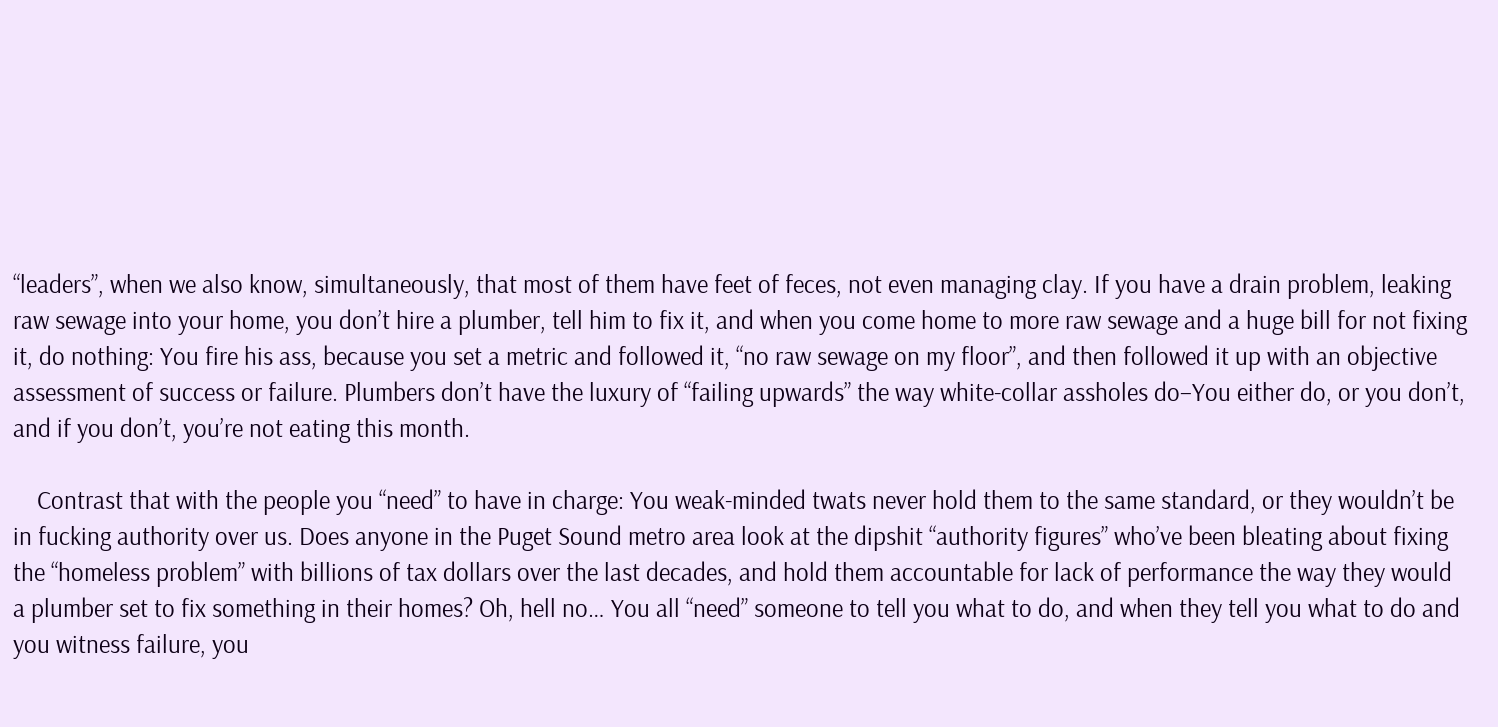“leaders”, when we also know, simultaneously, that most of them have feet of feces, not even managing clay. If you have a drain problem, leaking raw sewage into your home, you don’t hire a plumber, tell him to fix it, and when you come home to more raw sewage and a huge bill for not fixing it, do nothing: You fire his ass, because you set a metric and followed it, “no raw sewage on my floor”, and then followed it up with an objective assessment of success or failure. Plumbers don’t have the luxury of “failing upwards” the way white-collar assholes do–You either do, or you don’t, and if you don’t, you’re not eating this month.

    Contrast that with the people you “need” to have in charge: You weak-minded twats never hold them to the same standard, or they wouldn’t be in fucking authority over us. Does anyone in the Puget Sound metro area look at the dipshit “authority figures” who’ve been bleating about fixing the “homeless problem” with billions of tax dollars over the last decades, and hold them accountable for lack of performance the way they would a plumber set to fix something in their homes? Oh, hell no… You all “need” someone to tell you what to do, and when they tell you what to do and you witness failure, you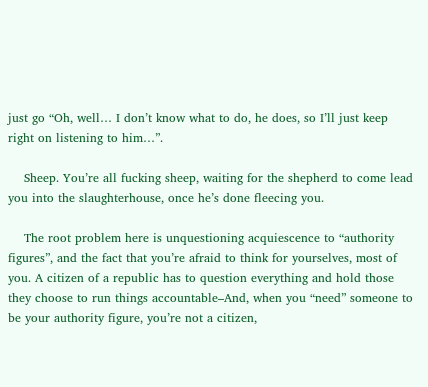just go “Oh, well… I don’t know what to do, he does, so I’ll just keep right on listening to him…”.

    Sheep. You’re all fucking sheep, waiting for the shepherd to come lead you into the slaughterhouse, once he’s done fleecing you.

    The root problem here is unquestioning acquiescence to “authority figures”, and the fact that you’re afraid to think for yourselves, most of you. A citizen of a republic has to question everything and hold those they choose to run things accountable–And, when you “need” someone to be your authority figure, you’re not a citizen,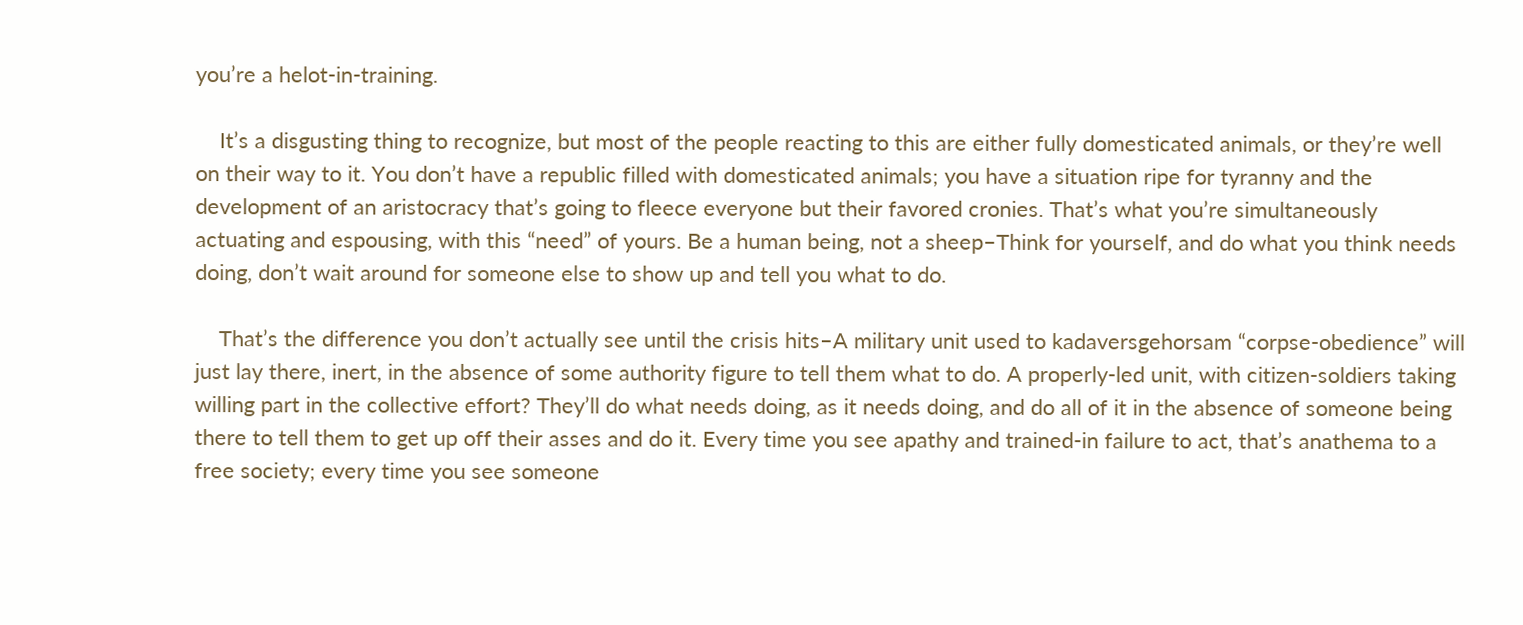you’re a helot-in-training.

    It’s a disgusting thing to recognize, but most of the people reacting to this are either fully domesticated animals, or they’re well on their way to it. You don’t have a republic filled with domesticated animals; you have a situation ripe for tyranny and the development of an aristocracy that’s going to fleece everyone but their favored cronies. That’s what you’re simultaneously actuating and espousing, with this “need” of yours. Be a human being, not a sheep–Think for yourself, and do what you think needs doing, don’t wait around for someone else to show up and tell you what to do.

    That’s the difference you don’t actually see until the crisis hits–A military unit used to kadaversgehorsam “corpse-obedience” will just lay there, inert, in the absence of some authority figure to tell them what to do. A properly-led unit, with citizen-soldiers taking willing part in the collective effort? They’ll do what needs doing, as it needs doing, and do all of it in the absence of someone being there to tell them to get up off their asses and do it. Every time you see apathy and trained-in failure to act, that’s anathema to a free society; every time you see someone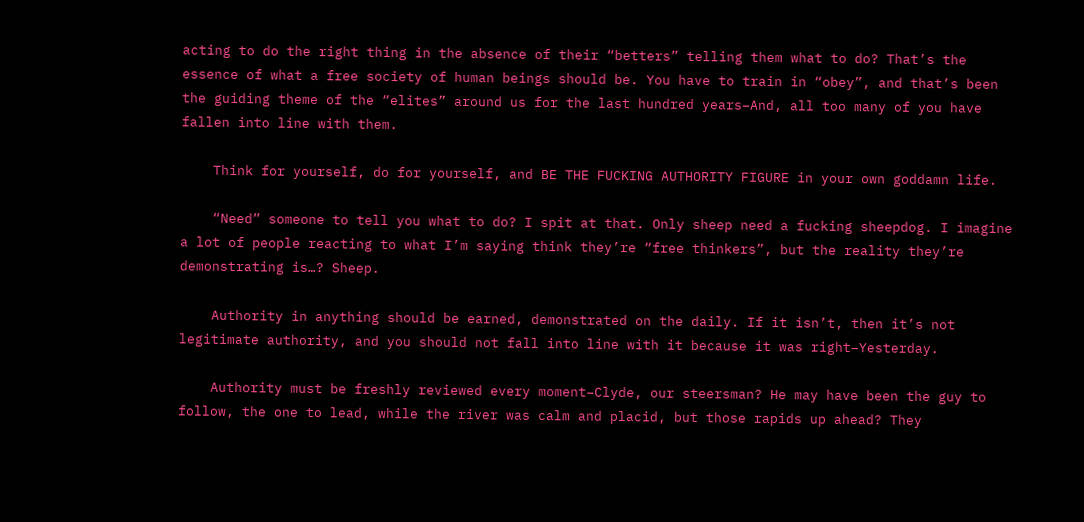acting to do the right thing in the absence of their “betters” telling them what to do? That’s the essence of what a free society of human beings should be. You have to train in “obey”, and that’s been the guiding theme of the “elites” around us for the last hundred years–And, all too many of you have fallen into line with them.

    Think for yourself, do for yourself, and BE THE FUCKING AUTHORITY FIGURE in your own goddamn life.

    “Need” someone to tell you what to do? I spit at that. Only sheep need a fucking sheepdog. I imagine a lot of people reacting to what I’m saying think they’re “free thinkers”, but the reality they’re demonstrating is…? Sheep.

    Authority in anything should be earned, demonstrated on the daily. If it isn’t, then it’s not legitimate authority, and you should not fall into line with it because it was right–Yesterday.

    Authority must be freshly reviewed every moment–Clyde, our steersman? He may have been the guy to follow, the one to lead, while the river was calm and placid, but those rapids up ahead? They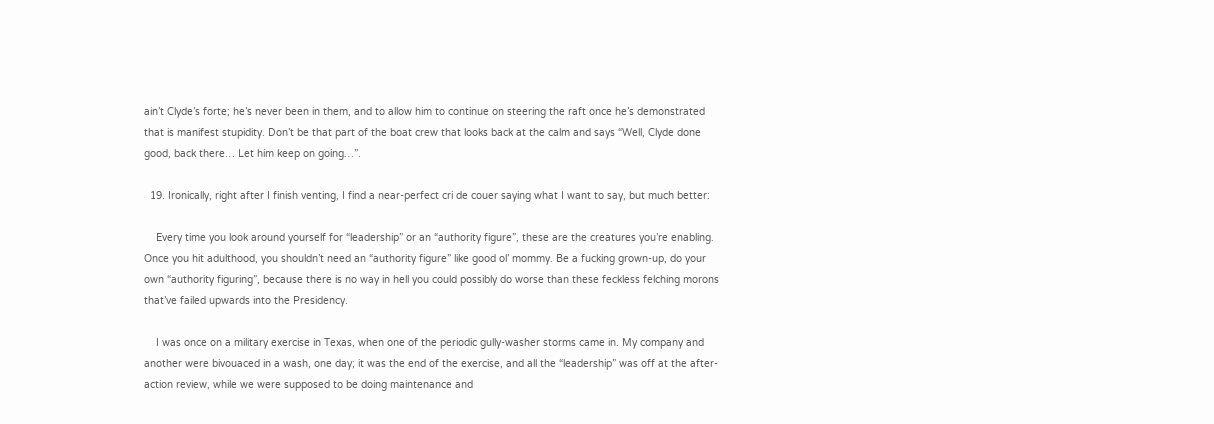ain’t Clyde’s forte; he’s never been in them, and to allow him to continue on steering the raft once he’s demonstrated that is manifest stupidity. Don’t be that part of the boat crew that looks back at the calm and says “Well, Clyde done good, back there… Let him keep on going…”.

  19. Ironically, right after I finish venting, I find a near-perfect cri de couer saying what I want to say, but much better:

    Every time you look around yourself for “leadership” or an “authority figure”, these are the creatures you’re enabling. Once you hit adulthood, you shouldn’t need an “authority figure” like good ol’ mommy. Be a fucking grown-up, do your own “authority figuring”, because there is no way in hell you could possibly do worse than these feckless felching morons that’ve failed upwards into the Presidency.

    I was once on a military exercise in Texas, when one of the periodic gully-washer storms came in. My company and another were bivouaced in a wash, one day; it was the end of the exercise, and all the “leadership” was off at the after-action review, while we were supposed to be doing maintenance and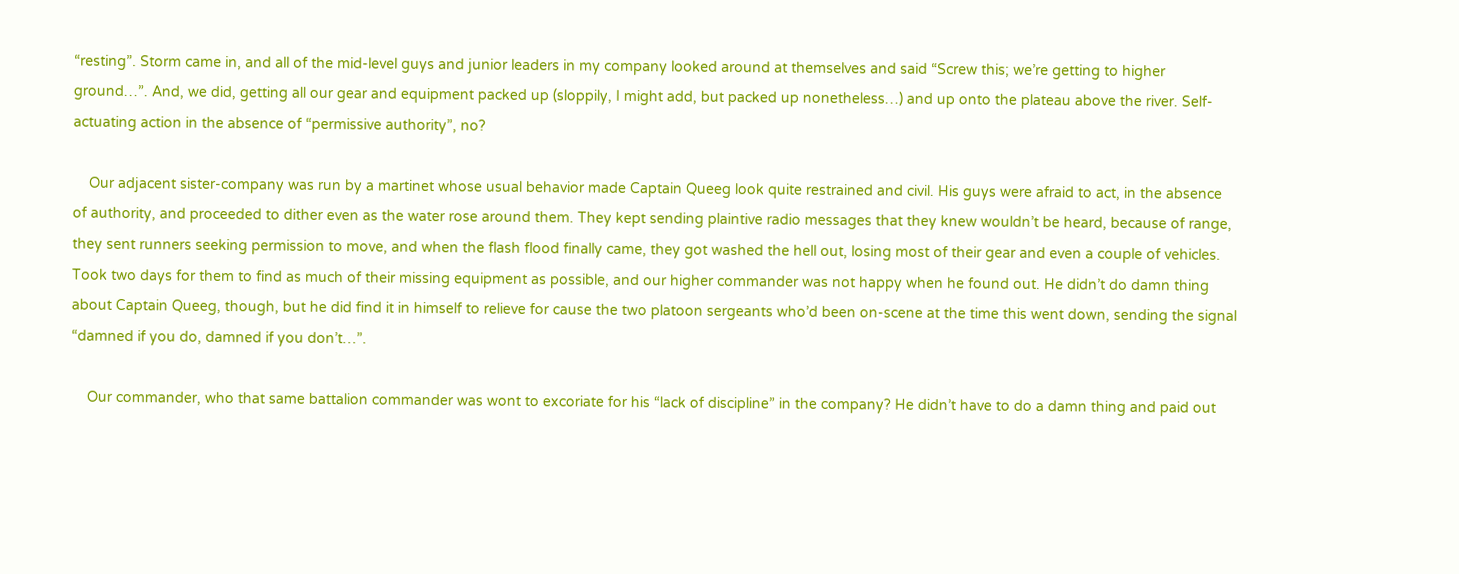“resting”. Storm came in, and all of the mid-level guys and junior leaders in my company looked around at themselves and said “Screw this; we’re getting to higher ground…”. And, we did, getting all our gear and equipment packed up (sloppily, I might add, but packed up nonetheless…) and up onto the plateau above the river. Self-actuating action in the absence of “permissive authority”, no?

    Our adjacent sister-company was run by a martinet whose usual behavior made Captain Queeg look quite restrained and civil. His guys were afraid to act, in the absence of authority, and proceeded to dither even as the water rose around them. They kept sending plaintive radio messages that they knew wouldn’t be heard, because of range, they sent runners seeking permission to move, and when the flash flood finally came, they got washed the hell out, losing most of their gear and even a couple of vehicles. Took two days for them to find as much of their missing equipment as possible, and our higher commander was not happy when he found out. He didn’t do damn thing about Captain Queeg, though, but he did find it in himself to relieve for cause the two platoon sergeants who’d been on-scene at the time this went down, sending the signal “damned if you do, damned if you don’t…”.

    Our commander, who that same battalion commander was wont to excoriate for his “lack of discipline” in the company? He didn’t have to do a damn thing and paid out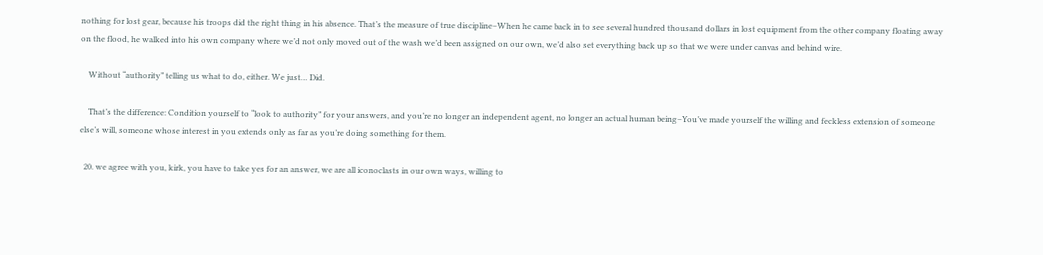nothing for lost gear, because his troops did the right thing in his absence. That’s the measure of true discipline–When he came back in to see several hundred thousand dollars in lost equipment from the other company floating away on the flood, he walked into his own company where we’d not only moved out of the wash we’d been assigned on our own, we’d also set everything back up so that we were under canvas and behind wire.

    Without “authority” telling us what to do, either. We just… Did.

    That’s the difference: Condition yourself to “look to authority” for your answers, and you’re no longer an independent agent, no longer an actual human being–You’ve made yourself the willing and feckless extension of someone else’s will, someone whose interest in you extends only as far as you’re doing something for them.

  20. we agree with you, kirk, you have to take yes for an answer, we are all iconoclasts in our own ways, willing to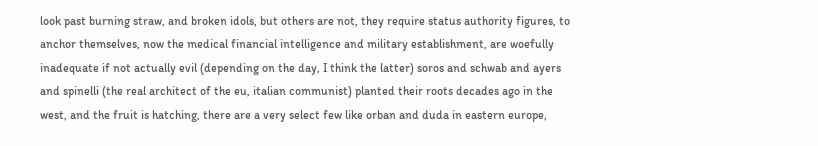look past burning straw, and broken idols, but others are not, they require status authority figures, to anchor themselves, now the medical financial intelligence and military establishment, are woefully inadequate if not actually evil (depending on the day, I think the latter) soros and schwab and ayers and spinelli (the real architect of the eu, italian communist) planted their roots decades ago in the west, and the fruit is hatching, there are a very select few like orban and duda in eastern europe,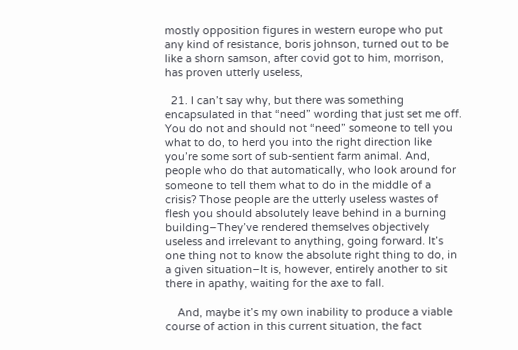mostly opposition figures in western europe who put any kind of resistance, boris johnson, turned out to be like a shorn samson, after covid got to him, morrison, has proven utterly useless,

  21. I can’t say why, but there was something encapsulated in that “need” wording that just set me off. You do not and should not “need” someone to tell you what to do, to herd you into the right direction like you’re some sort of sub-sentient farm animal. And, people who do that automatically, who look around for someone to tell them what to do in the middle of a crisis? Those people are the utterly useless wastes of flesh you should absolutely leave behind in a burning building–They’ve rendered themselves objectively useless and irrelevant to anything, going forward. It’s one thing not to know the absolute right thing to do, in a given situation–It is, however, entirely another to sit there in apathy, waiting for the axe to fall.

    And, maybe it’s my own inability to produce a viable course of action in this current situation, the fact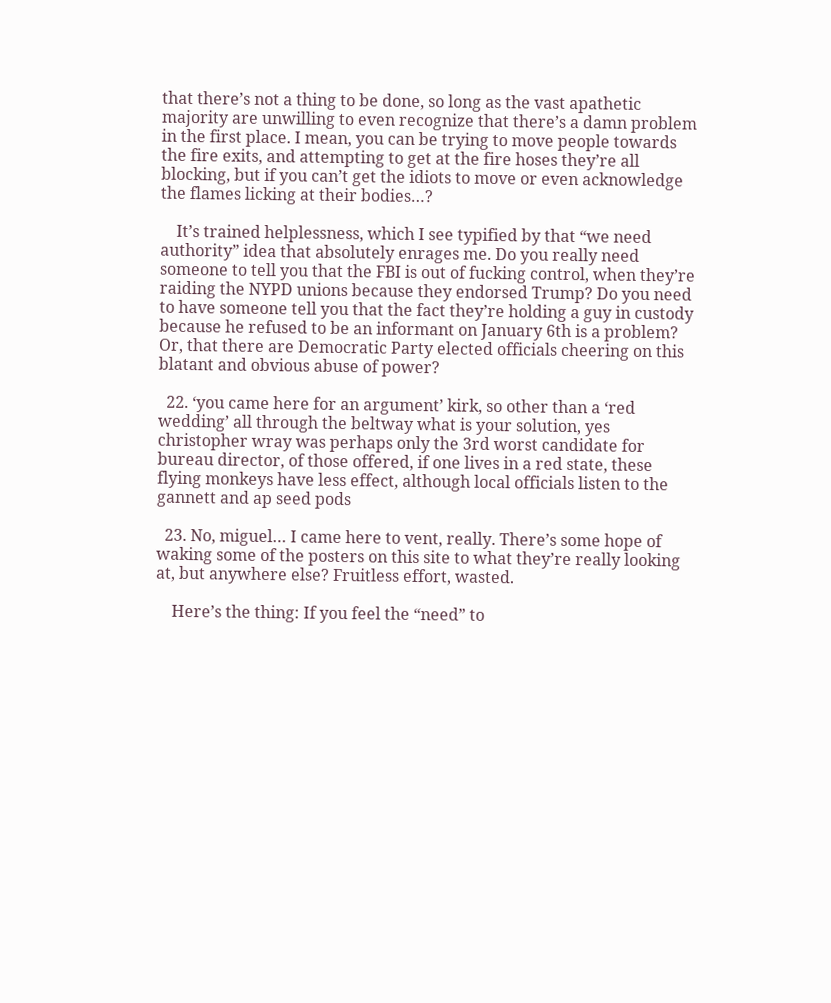that there’s not a thing to be done, so long as the vast apathetic majority are unwilling to even recognize that there’s a damn problem in the first place. I mean, you can be trying to move people towards the fire exits, and attempting to get at the fire hoses they’re all blocking, but if you can’t get the idiots to move or even acknowledge the flames licking at their bodies…?

    It’s trained helplessness, which I see typified by that “we need authority” idea that absolutely enrages me. Do you really need someone to tell you that the FBI is out of fucking control, when they’re raiding the NYPD unions because they endorsed Trump? Do you need to have someone tell you that the fact they’re holding a guy in custody because he refused to be an informant on January 6th is a problem? Or, that there are Democratic Party elected officials cheering on this blatant and obvious abuse of power?

  22. ‘you came here for an argument’ kirk, so other than a ‘red wedding’ all through the beltway what is your solution, yes christopher wray was perhaps only the 3rd worst candidate for bureau director, of those offered, if one lives in a red state, these flying monkeys have less effect, although local officials listen to the gannett and ap seed pods

  23. No, miguel… I came here to vent, really. There’s some hope of waking some of the posters on this site to what they’re really looking at, but anywhere else? Fruitless effort, wasted.

    Here’s the thing: If you feel the “need” to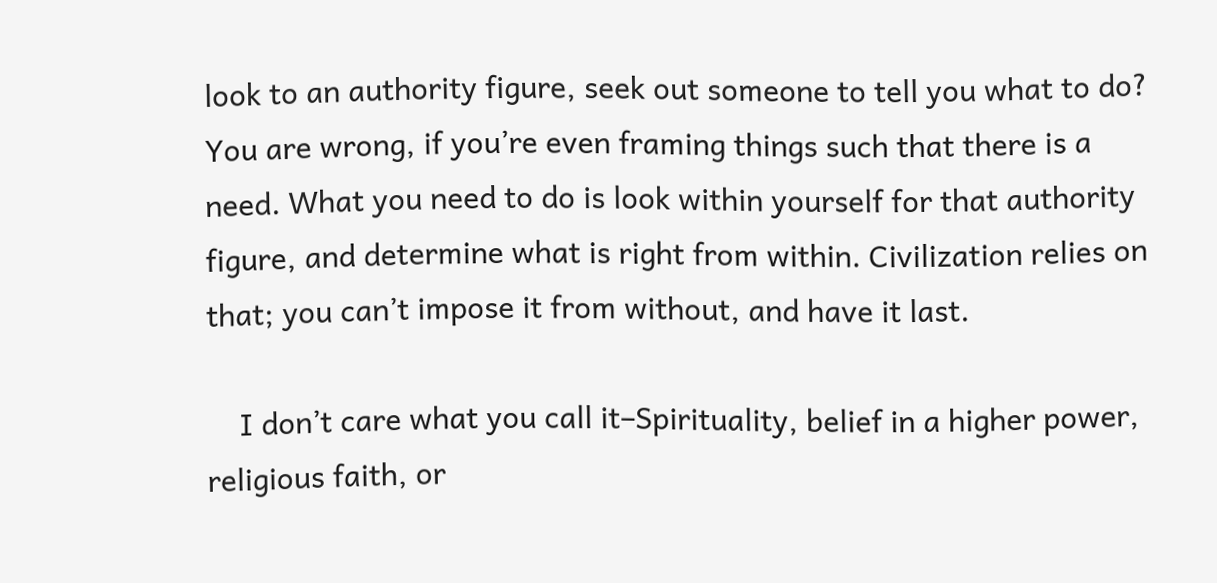look to an authority figure, seek out someone to tell you what to do? You are wrong, if you’re even framing things such that there is a need. What you need to do is look within yourself for that authority figure, and determine what is right from within. Civilization relies on that; you can’t impose it from without, and have it last.

    I don’t care what you call it–Spirituality, belief in a higher power, religious faith, or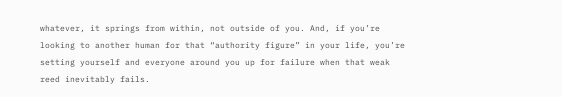whatever, it springs from within, not outside of you. And, if you’re looking to another human for that “authority figure” in your life, you’re setting yourself and everyone around you up for failure when that weak reed inevitably fails.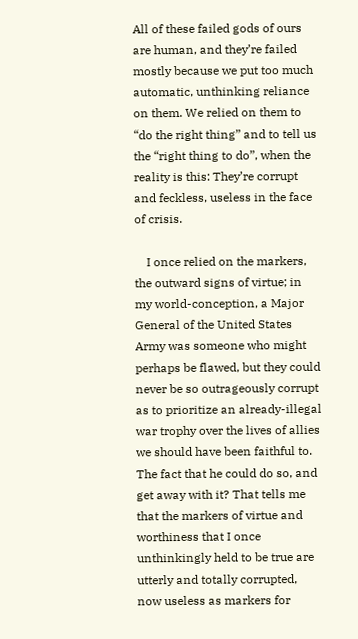All of these failed gods of ours are human, and they’re failed mostly because we put too much automatic, unthinking reliance on them. We relied on them to “do the right thing” and to tell us the “right thing to do”, when the reality is this: They’re corrupt and feckless, useless in the face of crisis.

    I once relied on the markers, the outward signs of virtue; in my world-conception, a Major General of the United States Army was someone who might perhaps be flawed, but they could never be so outrageously corrupt as to prioritize an already-illegal war trophy over the lives of allies we should have been faithful to. The fact that he could do so, and get away with it? That tells me that the markers of virtue and worthiness that I once unthinkingly held to be true are utterly and totally corrupted, now useless as markers for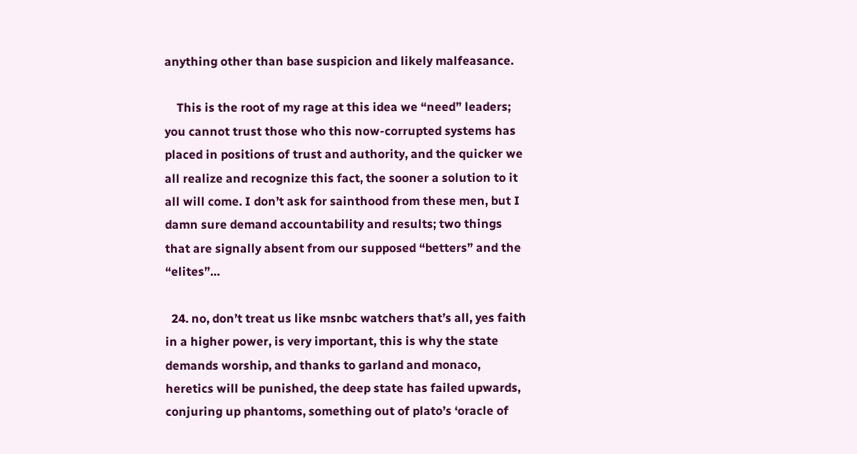anything other than base suspicion and likely malfeasance.

    This is the root of my rage at this idea we “need” leaders; you cannot trust those who this now-corrupted systems has placed in positions of trust and authority, and the quicker we all realize and recognize this fact, the sooner a solution to it all will come. I don’t ask for sainthood from these men, but I damn sure demand accountability and results; two things that are signally absent from our supposed “betters” and the “elites”…

  24. no, don’t treat us like msnbc watchers that’s all, yes faith in a higher power, is very important, this is why the state demands worship, and thanks to garland and monaco, heretics will be punished, the deep state has failed upwards, conjuring up phantoms, something out of plato’s ‘oracle of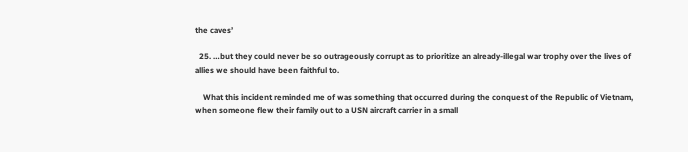the caves’

  25. …but they could never be so outrageously corrupt as to prioritize an already-illegal war trophy over the lives of allies we should have been faithful to.

    What this incident reminded me of was something that occurred during the conquest of the Republic of Vietnam, when someone flew their family out to a USN aircraft carrier in a small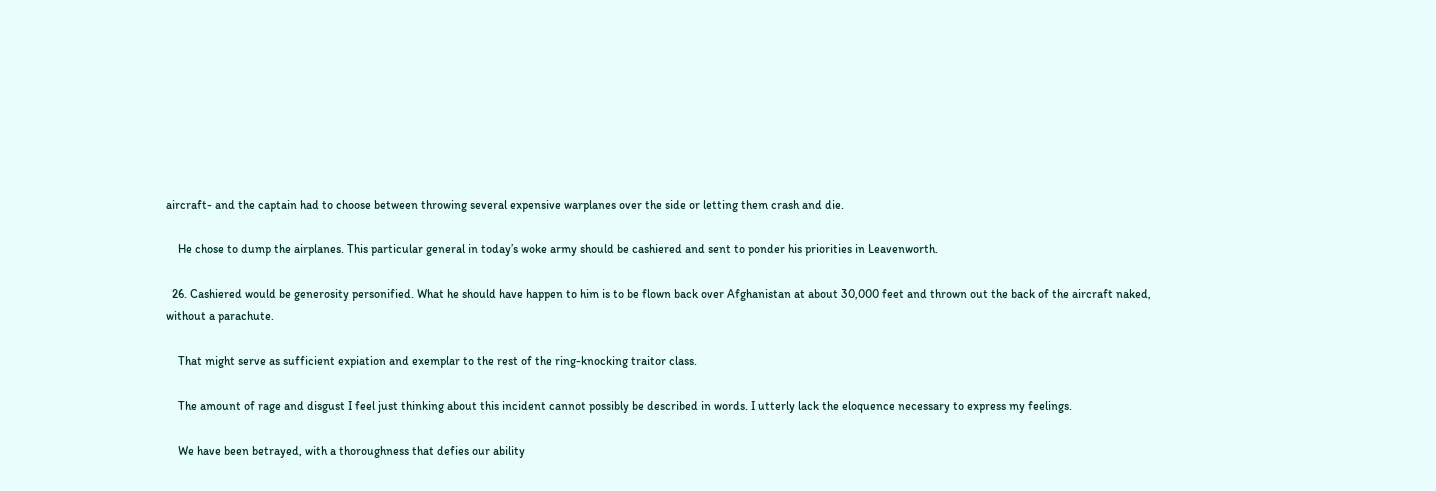aircraft- and the captain had to choose between throwing several expensive warplanes over the side or letting them crash and die.

    He chose to dump the airplanes. This particular general in today’s woke army should be cashiered and sent to ponder his priorities in Leavenworth.

  26. Cashiered would be generosity personified. What he should have happen to him is to be flown back over Afghanistan at about 30,000 feet and thrown out the back of the aircraft naked, without a parachute.

    That might serve as sufficient expiation and exemplar to the rest of the ring-knocking traitor class.

    The amount of rage and disgust I feel just thinking about this incident cannot possibly be described in words. I utterly lack the eloquence necessary to express my feelings.

    We have been betrayed, with a thoroughness that defies our ability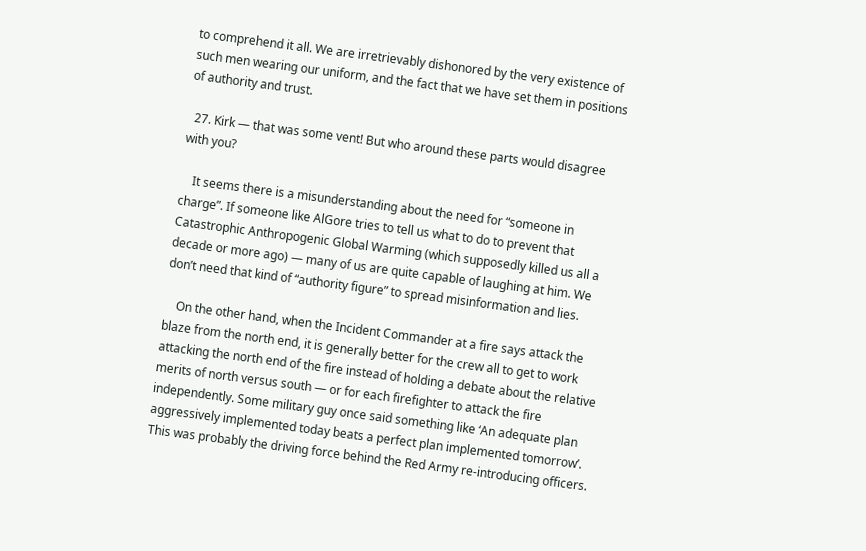to comprehend it all. We are irretrievably dishonored by the very existence of such men wearing our uniform, and the fact that we have set them in positions of authority and trust.

  27. Kirk — that was some vent! But who around these parts would disagree with you?

    It seems there is a misunderstanding about the need for “someone in charge”. If someone like AlGore tries to tell us what to do to prevent that Catastrophic Anthropogenic Global Warming (which supposedly killed us all a decade or more ago) — many of us are quite capable of laughing at him. We don’t need that kind of “authority figure” to spread misinformation and lies.

    On the other hand, when the Incident Commander at a fire says attack the blaze from the north end, it is generally better for the crew all to get to work attacking the north end of the fire instead of holding a debate about the relative merits of north versus south — or for each firefighter to attack the fire independently. Some military guy once said something like ‘An adequate plan aggressively implemented today beats a perfect plan implemented tomorrow’. This was probably the driving force behind the Red Army re-introducing officers.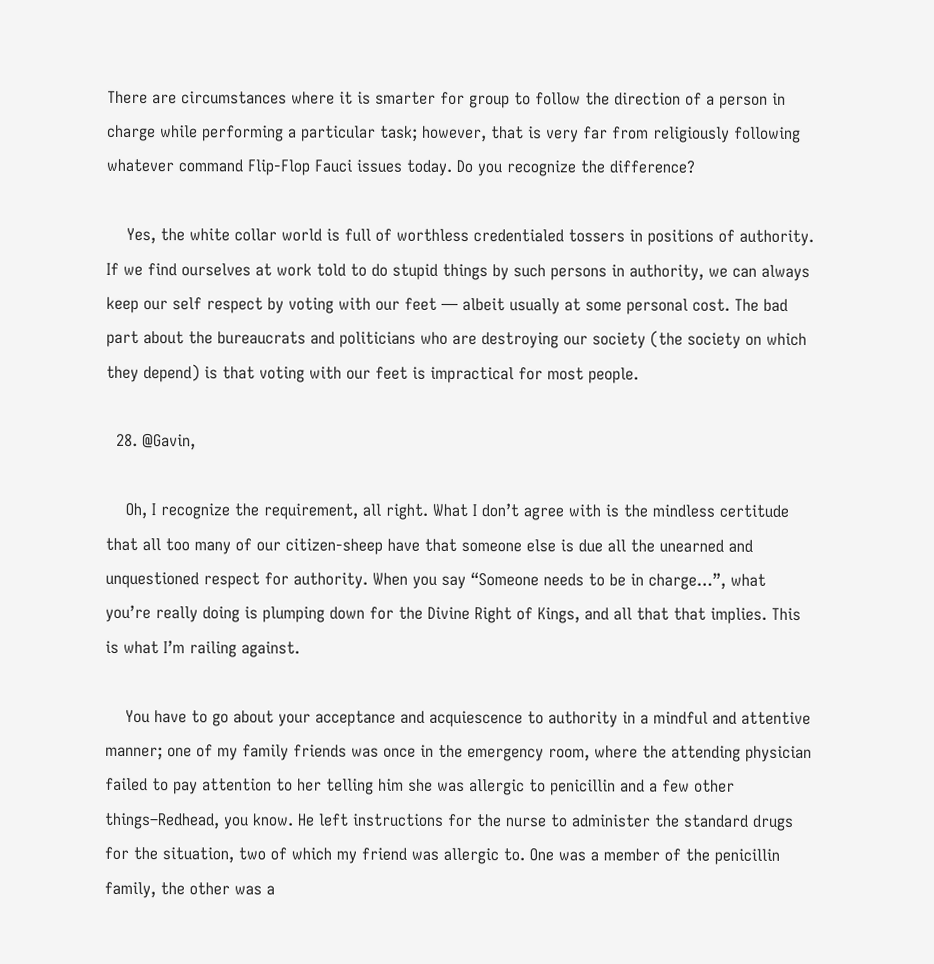There are circumstances where it is smarter for group to follow the direction of a person in charge while performing a particular task; however, that is very far from religiously following whatever command Flip-Flop Fauci issues today. Do you recognize the difference?

    Yes, the white collar world is full of worthless credentialed tossers in positions of authority. If we find ourselves at work told to do stupid things by such persons in authority, we can always keep our self respect by voting with our feet — albeit usually at some personal cost. The bad part about the bureaucrats and politicians who are destroying our society (the society on which they depend) is that voting with our feet is impractical for most people.

  28. @Gavin,

    Oh, I recognize the requirement, all right. What I don’t agree with is the mindless certitude that all too many of our citizen-sheep have that someone else is due all the unearned and unquestioned respect for authority. When you say “Someone needs to be in charge…”, what you’re really doing is plumping down for the Divine Right of Kings, and all that that implies. This is what I’m railing against.

    You have to go about your acceptance and acquiescence to authority in a mindful and attentive manner; one of my family friends was once in the emergency room, where the attending physician failed to pay attention to her telling him she was allergic to penicillin and a few other things–Redhead, you know. He left instructions for the nurse to administer the standard drugs for the situation, two of which my friend was allergic to. One was a member of the penicillin family, the other was a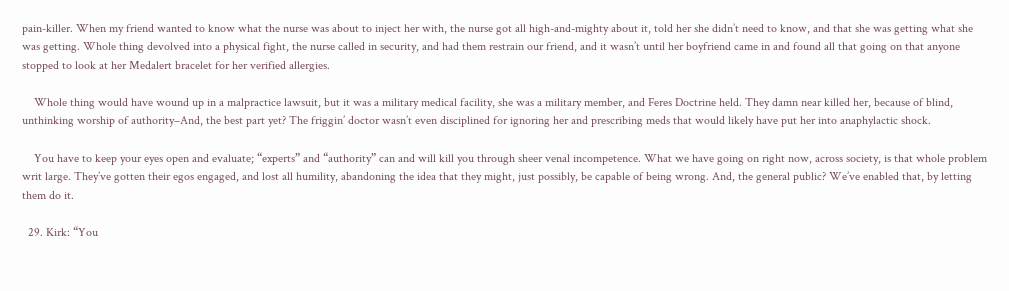pain-killer. When my friend wanted to know what the nurse was about to inject her with, the nurse got all high-and-mighty about it, told her she didn’t need to know, and that she was getting what she was getting. Whole thing devolved into a physical fight, the nurse called in security, and had them restrain our friend, and it wasn’t until her boyfriend came in and found all that going on that anyone stopped to look at her Medalert bracelet for her verified allergies.

    Whole thing would have wound up in a malpractice lawsuit, but it was a military medical facility, she was a military member, and Feres Doctrine held. They damn near killed her, because of blind, unthinking worship of authority–And, the best part yet? The friggin’ doctor wasn’t even disciplined for ignoring her and prescribing meds that would likely have put her into anaphylactic shock.

    You have to keep your eyes open and evaluate; “experts” and “authority” can and will kill you through sheer venal incompetence. What we have going on right now, across society, is that whole problem writ large. They’ve gotten their egos engaged, and lost all humility, abandoning the idea that they might, just possibly, be capable of being wrong. And, the general public? We’ve enabled that, by letting them do it.

  29. Kirk: “You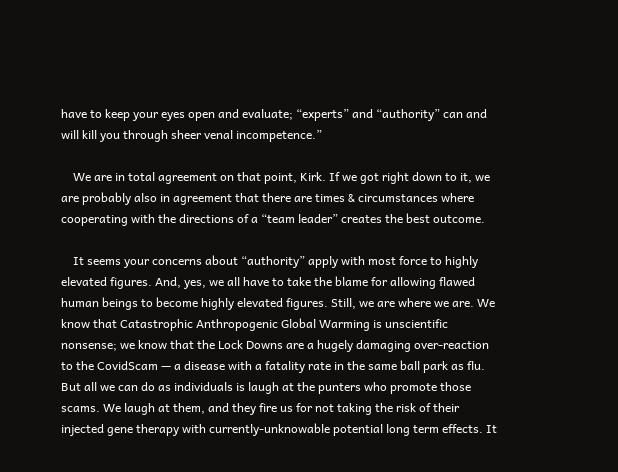have to keep your eyes open and evaluate; “experts” and “authority” can and will kill you through sheer venal incompetence.”

    We are in total agreement on that point, Kirk. If we got right down to it, we are probably also in agreement that there are times & circumstances where cooperating with the directions of a “team leader” creates the best outcome.

    It seems your concerns about “authority” apply with most force to highly elevated figures. And, yes, we all have to take the blame for allowing flawed human beings to become highly elevated figures. Still, we are where we are. We know that Catastrophic Anthropogenic Global Warming is unscientific nonsense; we know that the Lock Downs are a hugely damaging over-reaction to the CovidScam — a disease with a fatality rate in the same ball park as flu. But all we can do as individuals is laugh at the punters who promote those scams. We laugh at them, and they fire us for not taking the risk of their injected gene therapy with currently-unknowable potential long term effects. It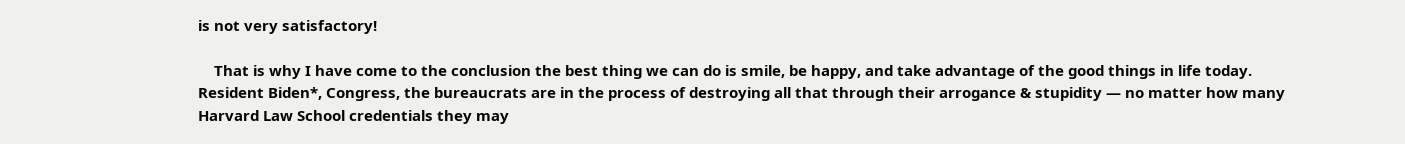is not very satisfactory!

    That is why I have come to the conclusion the best thing we can do is smile, be happy, and take advantage of the good things in life today. Resident Biden*, Congress, the bureaucrats are in the process of destroying all that through their arrogance & stupidity — no matter how many Harvard Law School credentials they may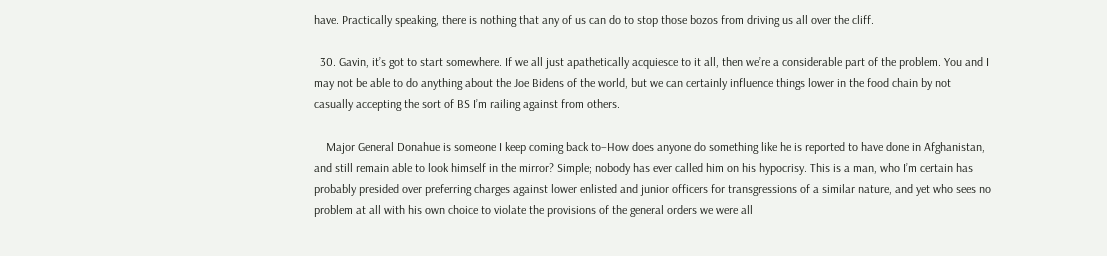have. Practically speaking, there is nothing that any of us can do to stop those bozos from driving us all over the cliff.

  30. Gavin, it’s got to start somewhere. If we all just apathetically acquiesce to it all, then we’re a considerable part of the problem. You and I may not be able to do anything about the Joe Bidens of the world, but we can certainly influence things lower in the food chain by not casually accepting the sort of BS I’m railing against from others.

    Major General Donahue is someone I keep coming back to–How does anyone do something like he is reported to have done in Afghanistan, and still remain able to look himself in the mirror? Simple; nobody has ever called him on his hypocrisy. This is a man, who I’m certain has probably presided over preferring charges against lower enlisted and junior officers for transgressions of a similar nature, and yet who sees no problem at all with his own choice to violate the provisions of the general orders we were all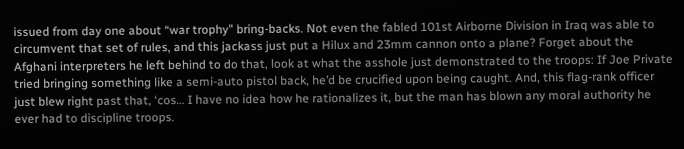issued from day one about “war trophy” bring-backs. Not even the fabled 101st Airborne Division in Iraq was able to circumvent that set of rules, and this jackass just put a Hilux and 23mm cannon onto a plane? Forget about the Afghani interpreters he left behind to do that, look at what the asshole just demonstrated to the troops: If Joe Private tried bringing something like a semi-auto pistol back, he’d be crucified upon being caught. And, this flag-rank officer just blew right past that, ‘cos… I have no idea how he rationalizes it, but the man has blown any moral authority he ever had to discipline troops.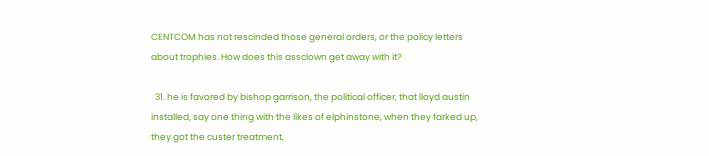CENTCOM has not rescinded those general orders, or the policy letters about trophies. How does this assclown get away with it?

  31. he is favored by bishop garrison, the political officer, that lloyd austin installed, say one thing with the likes of elphinstone, when they farked up, they got the custer treatment,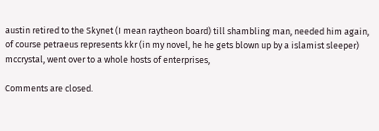austin retired to the Skynet (I mean raytheon board) till shambling man, needed him again, of course petraeus represents kkr (in my novel, he he gets blown up by a islamist sleeper) mccrystal, went over to a whole hosts of enterprises,

Comments are closed.